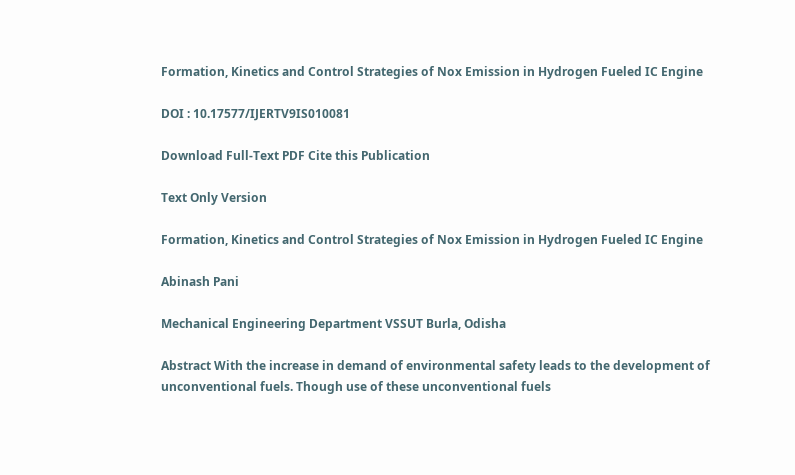Formation, Kinetics and Control Strategies of Nox Emission in Hydrogen Fueled IC Engine

DOI : 10.17577/IJERTV9IS010081

Download Full-Text PDF Cite this Publication

Text Only Version

Formation, Kinetics and Control Strategies of Nox Emission in Hydrogen Fueled IC Engine

Abinash Pani

Mechanical Engineering Department VSSUT Burla, Odisha

Abstract With the increase in demand of environmental safety leads to the development of unconventional fuels. Though use of these unconventional fuels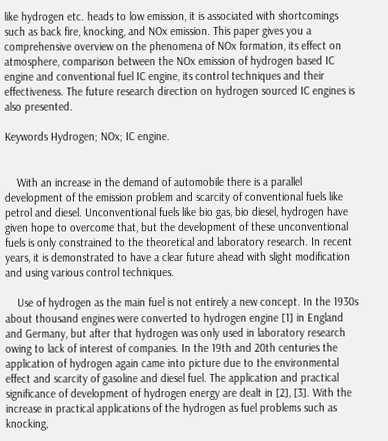like hydrogen etc. heads to low emission, it is associated with shortcomings such as back fire, knocking, and NOx emission. This paper gives you a comprehensive overview on the phenomena of NOx formation, its effect on atmosphere, comparison between the NOx emission of hydrogen based IC engine and conventional fuel IC engine, its control techniques and their effectiveness. The future research direction on hydrogen sourced IC engines is also presented.

Keywords Hydrogen; NOx; IC engine.


    With an increase in the demand of automobile there is a parallel development of the emission problem and scarcity of conventional fuels like petrol and diesel. Unconventional fuels like bio gas, bio diesel, hydrogen have given hope to overcome that, but the development of these unconventional fuels is only constrained to the theoretical and laboratory research. In recent years, it is demonstrated to have a clear future ahead with slight modification and using various control techniques.

    Use of hydrogen as the main fuel is not entirely a new concept. In the 1930s about thousand engines were converted to hydrogen engine [1] in England and Germany, but after that hydrogen was only used in laboratory research owing to lack of interest of companies. In the 19th and 20th centuries the application of hydrogen again came into picture due to the environmental effect and scarcity of gasoline and diesel fuel. The application and practical significance of development of hydrogen energy are dealt in [2], [3]. With the increase in practical applications of the hydrogen as fuel problems such as knocking,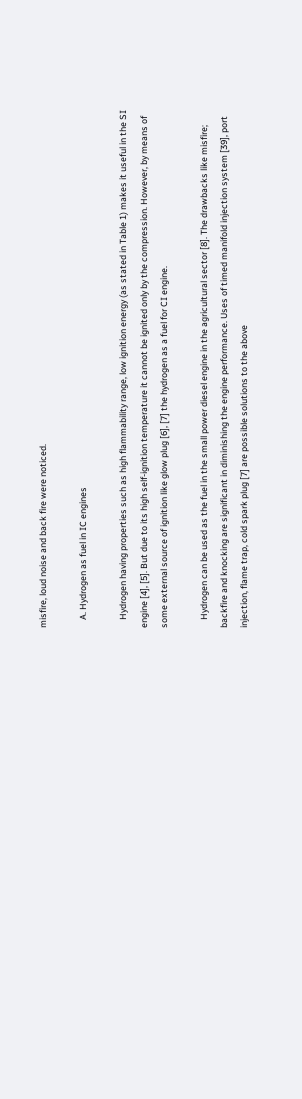misfire, loud noise and back fire were noticed.

    A. Hydrogen as fuel in IC engines

    Hydrogen having properties such as high flammability range, low ignition energy (as stated in Table 1) makes it useful in the SI engine [4], [5]. But due to its high self-ignition temperature it cannot be ignited only by the compression. However, by means of some external source of ignition like glow plug [6], [7] the hydrogen as a fuel for CI engine.

    Hydrogen can be used as the fuel in the small power diesel engine in the agricultural sector [8]. The drawbacks like misfire; backfire and knocking are significant in diminishing the engine performance. Uses of timed manifold injection system [39], port injection, flame trap, cold spark plug [7] are possible solutions to the above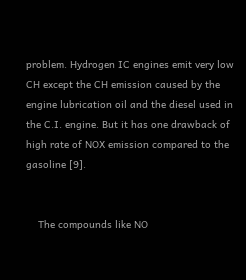problem. Hydrogen IC engines emit very low CH except the CH emission caused by the engine lubrication oil and the diesel used in the C.I. engine. But it has one drawback of high rate of NOX emission compared to the gasoline [9].


    The compounds like NO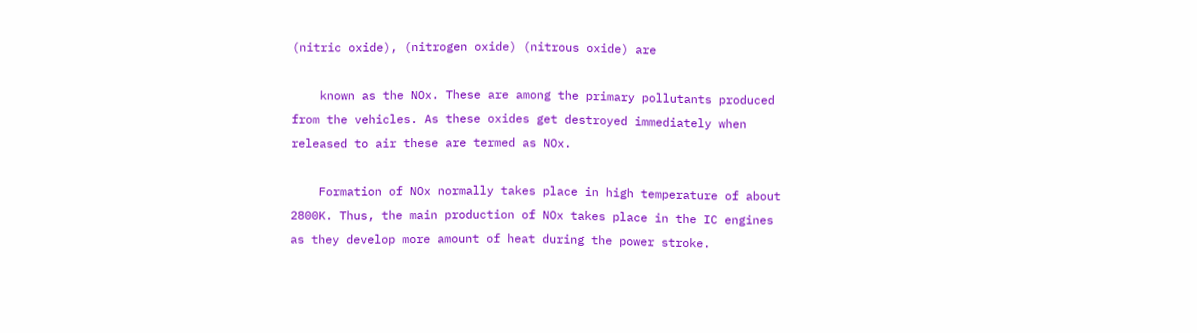(nitric oxide), (nitrogen oxide) (nitrous oxide) are

    known as the NOx. These are among the primary pollutants produced from the vehicles. As these oxides get destroyed immediately when released to air these are termed as NOx.

    Formation of NOx normally takes place in high temperature of about 2800K. Thus, the main production of NOx takes place in the IC engines as they develop more amount of heat during the power stroke.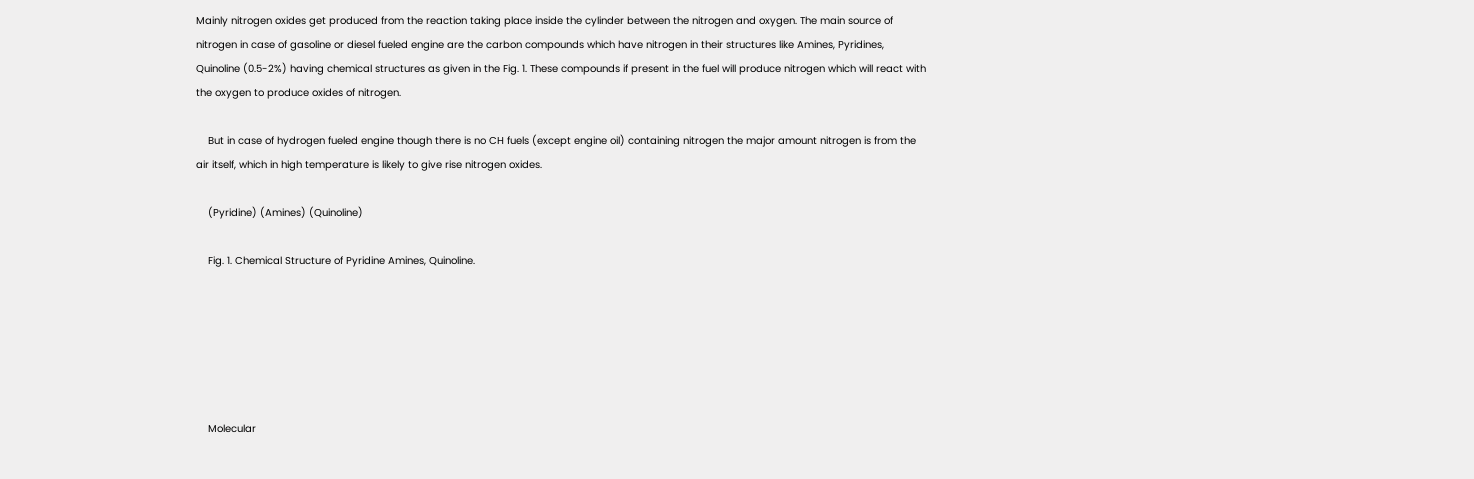Mainly nitrogen oxides get produced from the reaction taking place inside the cylinder between the nitrogen and oxygen. The main source of nitrogen in case of gasoline or diesel fueled engine are the carbon compounds which have nitrogen in their structures like Amines, Pyridines, Quinoline (0.5-2%) having chemical structures as given in the Fig. 1. These compounds if present in the fuel will produce nitrogen which will react with the oxygen to produce oxides of nitrogen.

    But in case of hydrogen fueled engine though there is no CH fuels (except engine oil) containing nitrogen the major amount nitrogen is from the air itself, which in high temperature is likely to give rise nitrogen oxides.

    (Pyridine) (Amines) (Quinoline)

    Fig. 1. Chemical Structure of Pyridine Amines, Quinoline.






    Molecular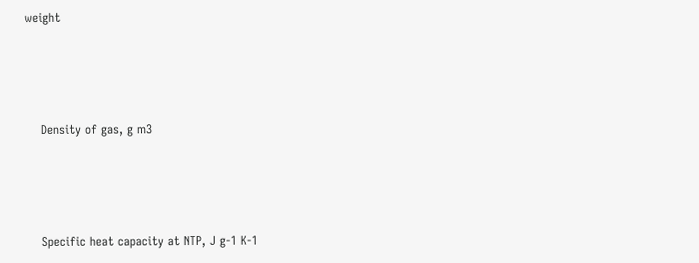weight




    Density of gas, g m3




    Specific heat capacity at NTP, J g-1 K-1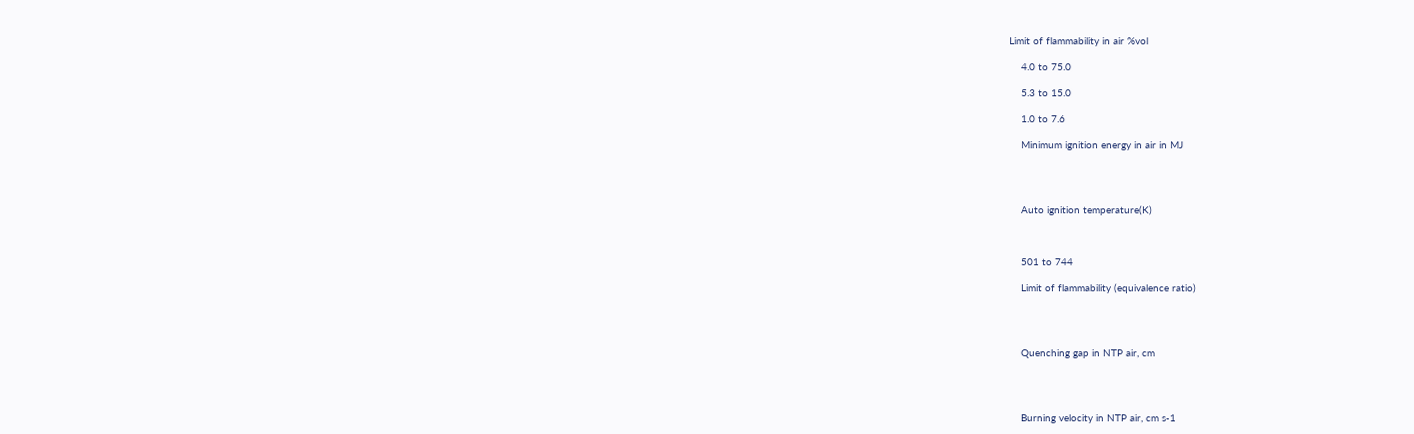Limit of flammability in air %vol

    4.0 to 75.0

    5.3 to 15.0

    1.0 to 7.6

    Minimum ignition energy in air in MJ




    Auto ignition temperature(K)



    501 to 744

    Limit of flammability (equivalence ratio)




    Quenching gap in NTP air, cm




    Burning velocity in NTP air, cm s-1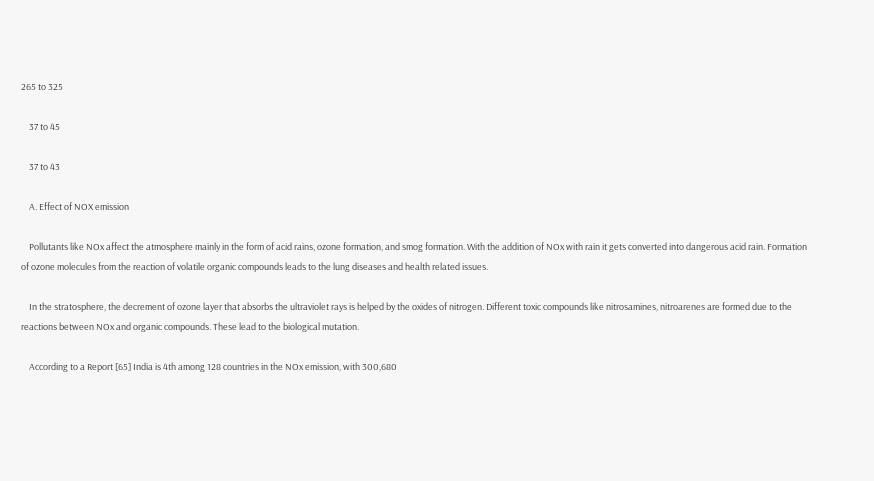265 to 325

    37 to 45

    37 to 43

    A. Effect of NOX emission

    Pollutants like NOx affect the atmosphere mainly in the form of acid rains, ozone formation, and smog formation. With the addition of NOx with rain it gets converted into dangerous acid rain. Formation of ozone molecules from the reaction of volatile organic compounds leads to the lung diseases and health related issues.

    In the stratosphere, the decrement of ozone layer that absorbs the ultraviolet rays is helped by the oxides of nitrogen. Different toxic compounds like nitrosamines, nitroarenes are formed due to the reactions between NOx and organic compounds. These lead to the biological mutation.

    According to a Report [65] India is 4th among 128 countries in the NOx emission, with 300,680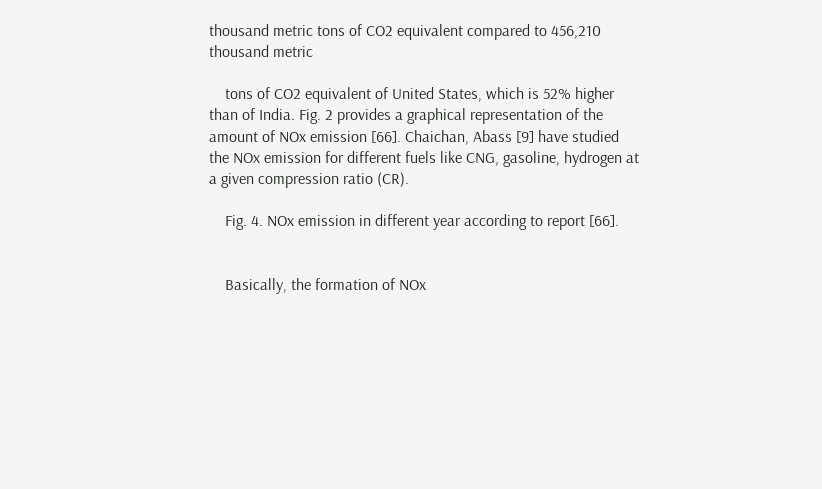thousand metric tons of CO2 equivalent compared to 456,210 thousand metric

    tons of CO2 equivalent of United States, which is 52% higher than of India. Fig. 2 provides a graphical representation of the amount of NOx emission [66]. Chaichan, Abass [9] have studied the NOx emission for different fuels like CNG, gasoline, hydrogen at a given compression ratio (CR).

    Fig. 4. NOx emission in different year according to report [66].


    Basically, the formation of NOx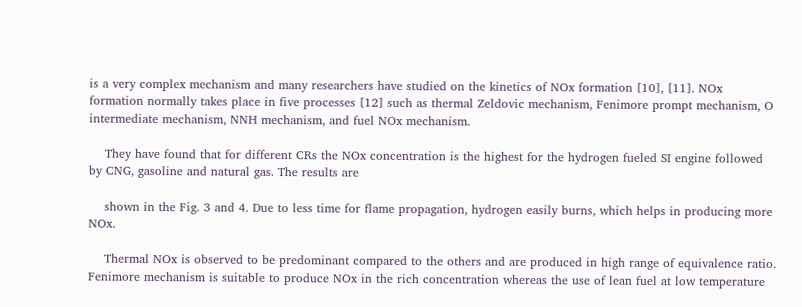is a very complex mechanism and many researchers have studied on the kinetics of NOx formation [10], [11]. NOx formation normally takes place in five processes [12] such as thermal Zeldovic mechanism, Fenimore prompt mechanism, O intermediate mechanism, NNH mechanism, and fuel NOx mechanism.

    They have found that for different CRs the NOx concentration is the highest for the hydrogen fueled SI engine followed by CNG, gasoline and natural gas. The results are

    shown in the Fig. 3 and 4. Due to less time for flame propagation, hydrogen easily burns, which helps in producing more NOx.

    Thermal NOx is observed to be predominant compared to the others and are produced in high range of equivalence ratio. Fenimore mechanism is suitable to produce NOx in the rich concentration whereas the use of lean fuel at low temperature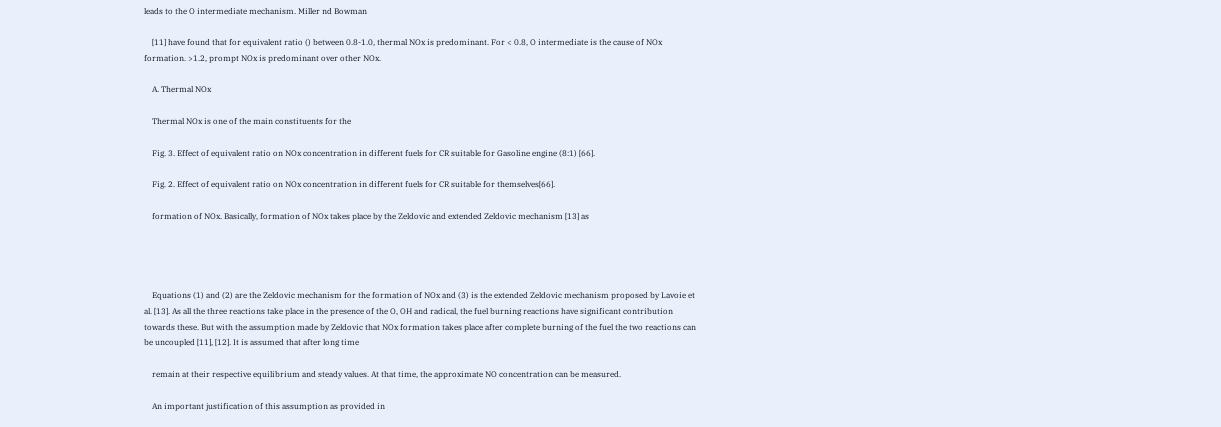leads to the O intermediate mechanism. Miller nd Bowman

    [11] have found that for equivalent ratio () between 0.8-1.0, thermal NOx is predominant. For < 0.8, O intermediate is the cause of NOx formation. >1.2, prompt NOx is predominant over other NOx.

    A. Thermal NOx

    Thermal NOx is one of the main constituents for the

    Fig. 3. Effect of equivalent ratio on NOx concentration in different fuels for CR suitable for Gasoline engine (8:1) [66].

    Fig. 2. Effect of equivalent ratio on NOx concentration in different fuels for CR suitable for themselves[66].

    formation of NOx. Basically, formation of NOx takes place by the Zeldovic and extended Zeldovic mechanism [13] as




    Equations (1) and (2) are the Zeldovic mechanism for the formation of NOx and (3) is the extended Zeldovic mechanism proposed by Lavoie et al. [13]. As all the three reactions take place in the presence of the O, OH and radical, the fuel burning reactions have significant contribution towards these. But with the assumption made by Zeldovic that NOx formation takes place after complete burning of the fuel the two reactions can be uncoupled [11], [12]. It is assumed that after long time

    remain at their respective equilibrium and steady values. At that time, the approximate NO concentration can be measured.

    An important justification of this assumption as provided in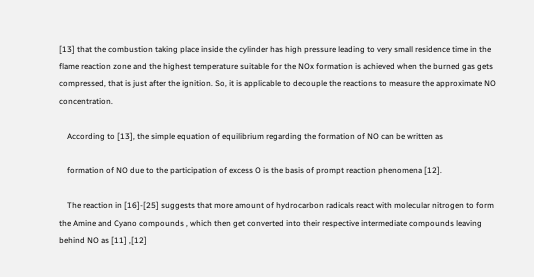[13] that the combustion taking place inside the cylinder has high pressure leading to very small residence time in the flame reaction zone and the highest temperature suitable for the NOx formation is achieved when the burned gas gets compressed, that is just after the ignition. So, it is applicable to decouple the reactions to measure the approximate NO concentration.

    According to [13], the simple equation of equilibrium regarding the formation of NO can be written as

    formation of NO due to the participation of excess O is the basis of prompt reaction phenomena [12].

    The reaction in [16]-[25] suggests that more amount of hydrocarbon radicals react with molecular nitrogen to form the Amine and Cyano compounds , which then get converted into their respective intermediate compounds leaving behind NO as [11] ,[12]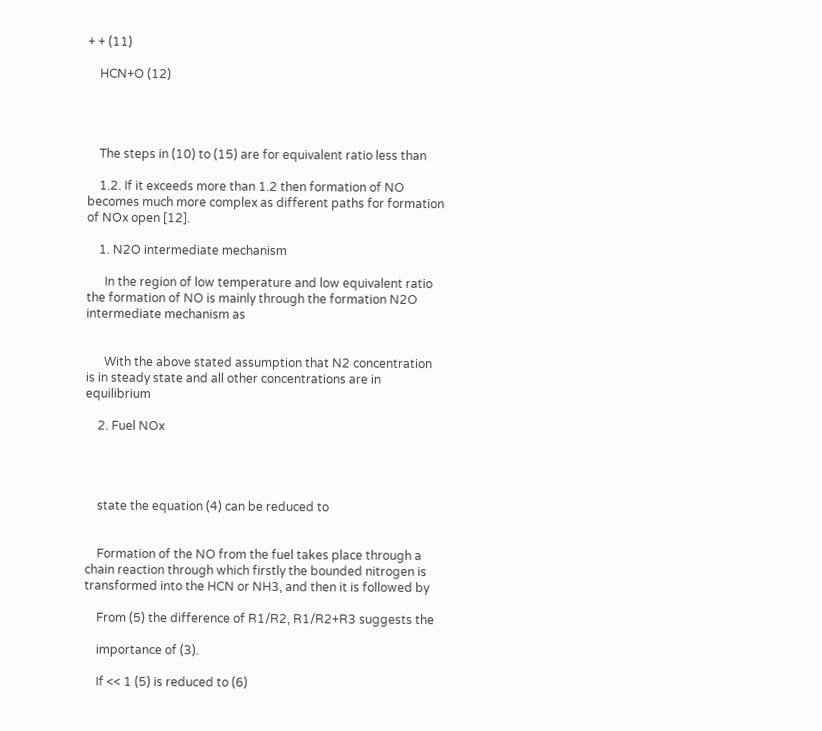+ + (11)

    HCN+O (12)




    The steps in (10) to (15) are for equivalent ratio less than

    1.2. If it exceeds more than 1.2 then formation of NO becomes much more complex as different paths for formation of NOx open [12].

    1. N2O intermediate mechanism

      In the region of low temperature and low equivalent ratio the formation of NO is mainly through the formation N2O intermediate mechanism as


      With the above stated assumption that N2 concentration is in steady state and all other concentrations are in equilibrium

    2. Fuel NOx




    state the equation (4) can be reduced to


    Formation of the NO from the fuel takes place through a chain reaction through which firstly the bounded nitrogen is transformed into the HCN or NH3, and then it is followed by

    From (5) the difference of R1/R2, R1/R2+R3 suggests the

    importance of (3).

    If << 1 (5) is reduced to (6)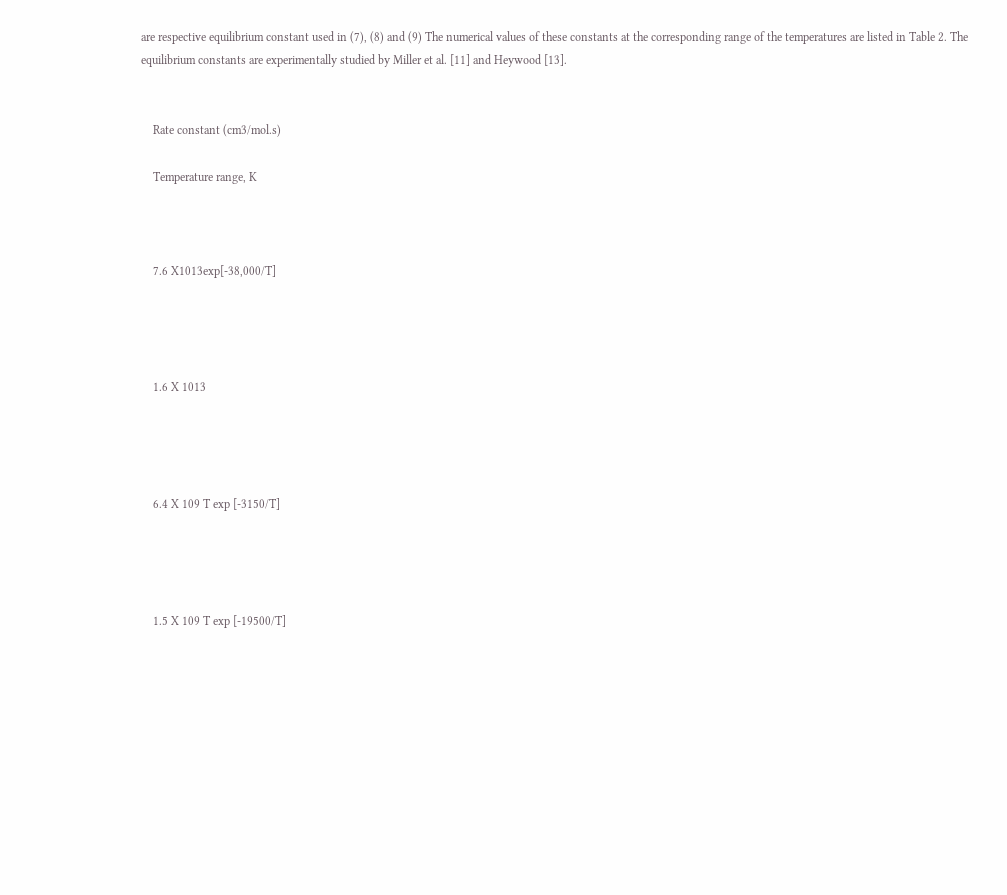are respective equilibrium constant used in (7), (8) and (9) The numerical values of these constants at the corresponding range of the temperatures are listed in Table 2. The equilibrium constants are experimentally studied by Miller et al. [11] and Heywood [13].


    Rate constant (cm3/mol.s)

    Temperature range, K



    7.6 X1013exp[-38,000/T]




    1.6 X 1013




    6.4 X 109 T exp [-3150/T]




    1.5 X 109 T exp [-19500/T]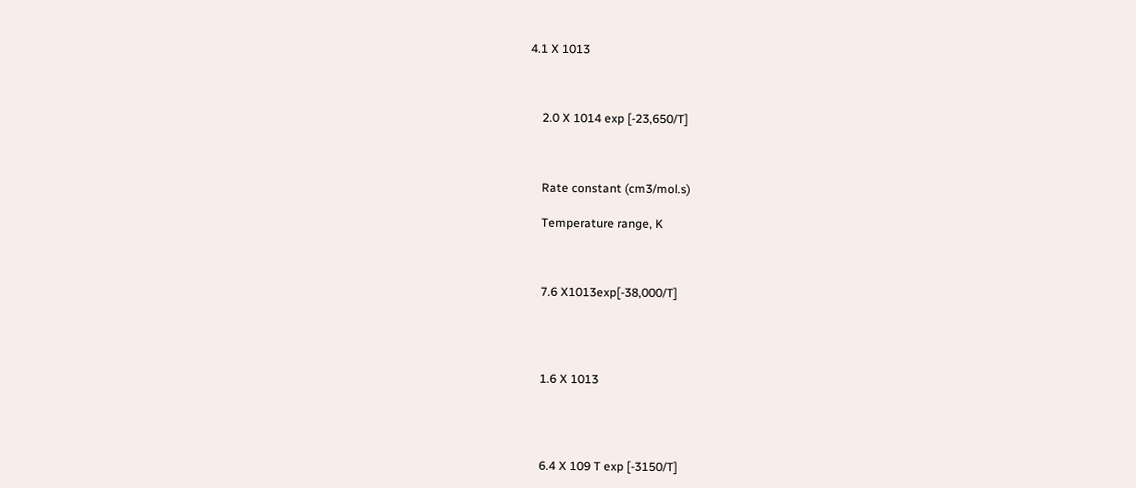4.1 X 1013



    2.0 X 1014 exp [-23,650/T]



    Rate constant (cm3/mol.s)

    Temperature range, K



    7.6 X1013exp[-38,000/T]




    1.6 X 1013




    6.4 X 109 T exp [-3150/T]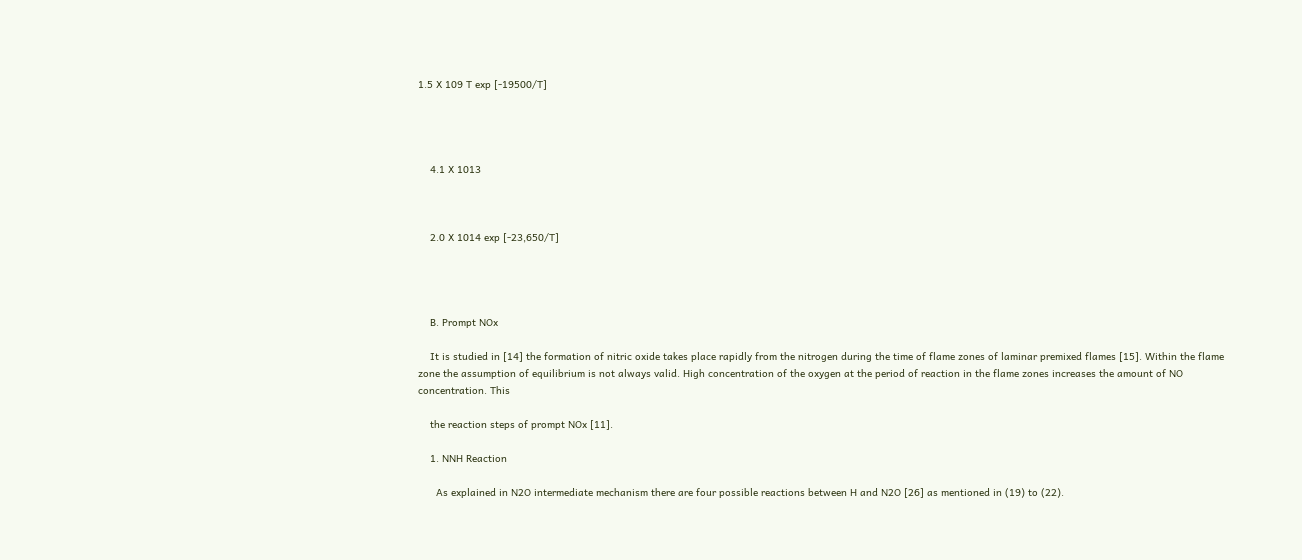1.5 X 109 T exp [-19500/T]




    4.1 X 1013



    2.0 X 1014 exp [-23,650/T]




    B. Prompt NOx

    It is studied in [14] the formation of nitric oxide takes place rapidly from the nitrogen during the time of flame zones of laminar premixed flames [15]. Within the flame zone the assumption of equilibrium is not always valid. High concentration of the oxygen at the period of reaction in the flame zones increases the amount of NO concentration. This

    the reaction steps of prompt NOx [11].

    1. NNH Reaction

      As explained in N2O intermediate mechanism there are four possible reactions between H and N2O [26] as mentioned in (19) to (22).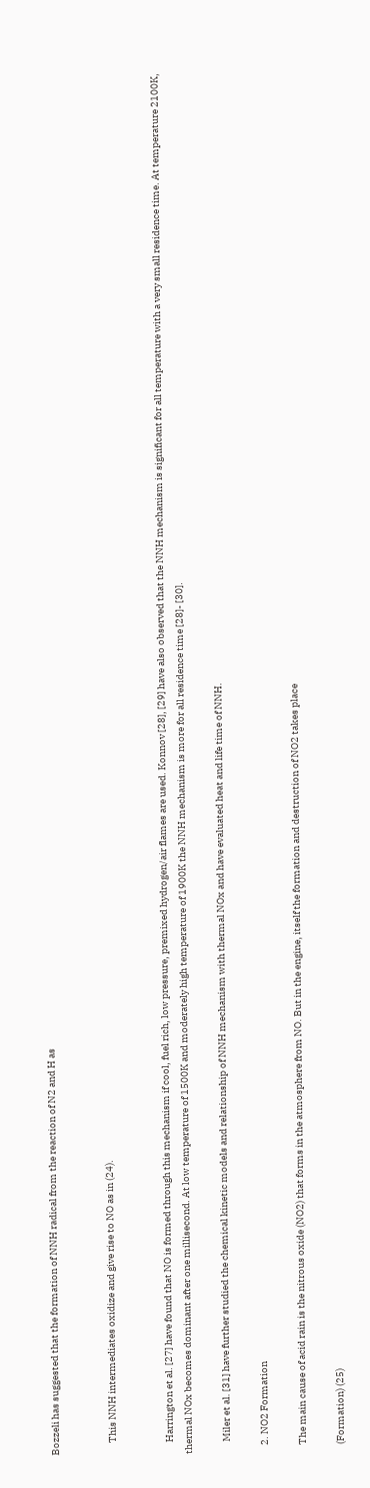Bozzeli has suggested that the formation of NNH radical from the reaction of N2 and H as


      This NNH intermediates oxidize and give rise to NO as in (24).


      Harrington et al. [27] have found that NO is formed through this mechanism if cool, fuel rich, low pressure, premixed hydrogen/air flames are used. Konnov [28], [29] have also observed that the NNH mechanism is significant for all temperature with a very small residence time. At temperature 2100K, thermal NOx becomes dominant after one millisecond. At low temperature of 1500K and moderately high temperature of 1900K the NNH mechanism is more for all residence time [28]- [30].

      Miler et al. [31] have further studied the chemical kinetic models and relationship of NNH mechanism with thermal NOx and have evaluated heat and life time of NNH.

    2. NO2 Formation

    The main cause of acid rain is the nitrous oxide (NO2) that forms in the atmosphere from NO. But in the engine, itself the formation and destruction of NO2 takes place

    (Formation) (25)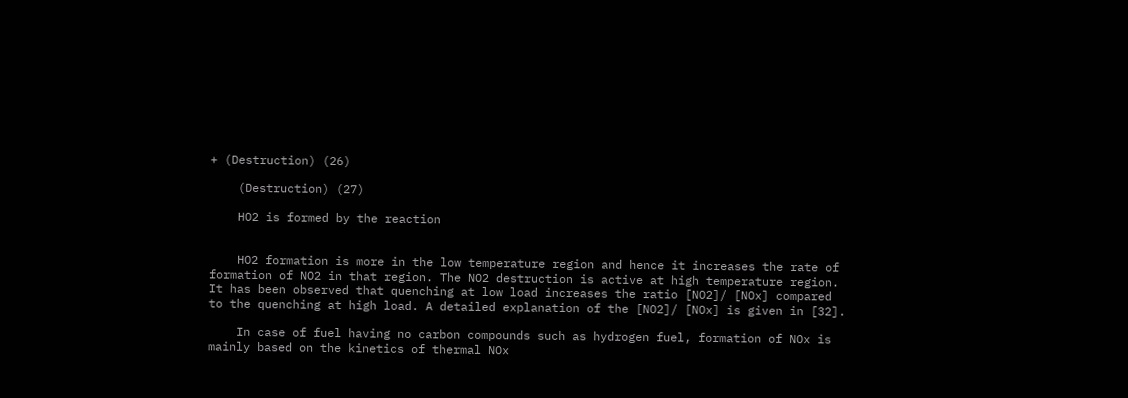+ (Destruction) (26)

    (Destruction) (27)

    HO2 is formed by the reaction


    HO2 formation is more in the low temperature region and hence it increases the rate of formation of NO2 in that region. The NO2 destruction is active at high temperature region. It has been observed that quenching at low load increases the ratio [NO2]/ [NOx] compared to the quenching at high load. A detailed explanation of the [NO2]/ [NOx] is given in [32].

    In case of fuel having no carbon compounds such as hydrogen fuel, formation of NOx is mainly based on the kinetics of thermal NOx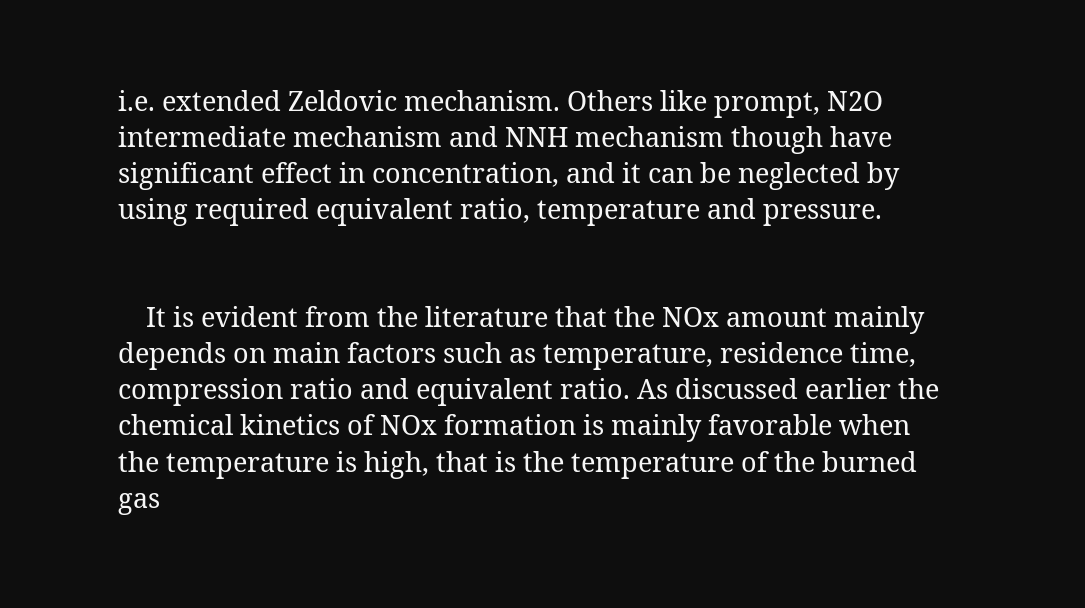i.e. extended Zeldovic mechanism. Others like prompt, N2O intermediate mechanism and NNH mechanism though have significant effect in concentration, and it can be neglected by using required equivalent ratio, temperature and pressure.


    It is evident from the literature that the NOx amount mainly depends on main factors such as temperature, residence time, compression ratio and equivalent ratio. As discussed earlier the chemical kinetics of NOx formation is mainly favorable when the temperature is high, that is the temperature of the burned gas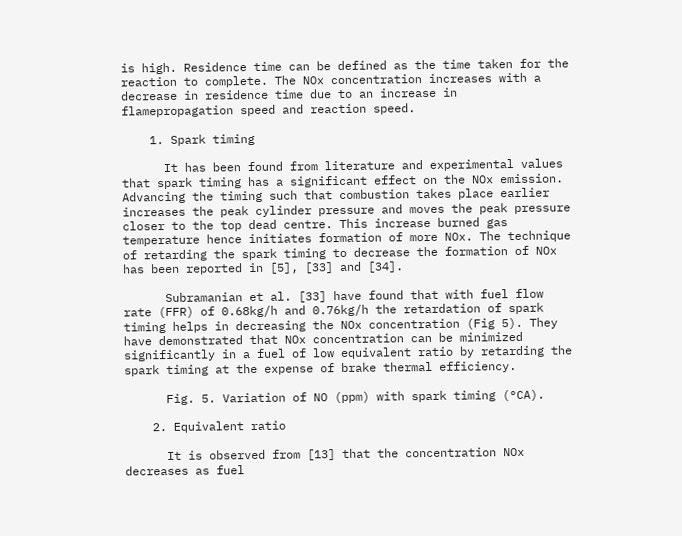is high. Residence time can be defined as the time taken for the reaction to complete. The NOx concentration increases with a decrease in residence time due to an increase in flamepropagation speed and reaction speed.

    1. Spark timing

      It has been found from literature and experimental values that spark timing has a significant effect on the NOx emission. Advancing the timing such that combustion takes place earlier increases the peak cylinder pressure and moves the peak pressure closer to the top dead centre. This increase burned gas temperature hence initiates formation of more NOx. The technique of retarding the spark timing to decrease the formation of NOx has been reported in [5], [33] and [34].

      Subramanian et al. [33] have found that with fuel flow rate (FFR) of 0.68kg/h and 0.76kg/h the retardation of spark timing helps in decreasing the NOx concentration (Fig 5). They have demonstrated that NOx concentration can be minimized significantly in a fuel of low equivalent ratio by retarding the spark timing at the expense of brake thermal efficiency.

      Fig. 5. Variation of NO (ppm) with spark timing (°CA).

    2. Equivalent ratio

      It is observed from [13] that the concentration NOx decreases as fuel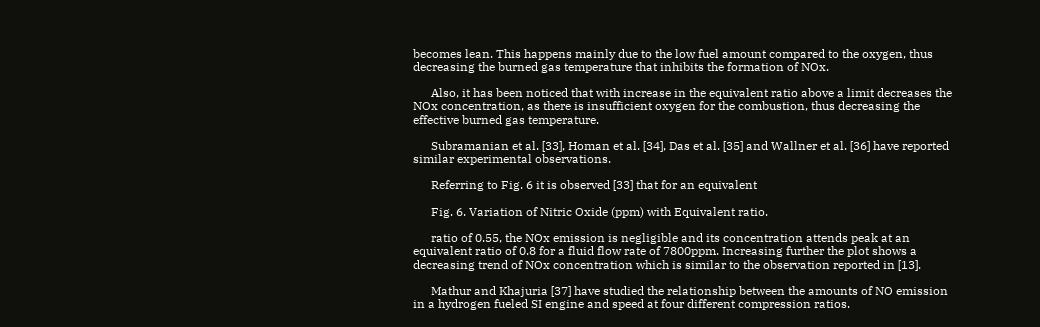becomes lean. This happens mainly due to the low fuel amount compared to the oxygen, thus decreasing the burned gas temperature that inhibits the formation of NOx.

      Also, it has been noticed that with increase in the equivalent ratio above a limit decreases the NOx concentration, as there is insufficient oxygen for the combustion, thus decreasing the effective burned gas temperature.

      Subramanian et al. [33], Homan et al. [34], Das et al. [35] and Wallner et al. [36] have reported similar experimental observations.

      Referring to Fig. 6 it is observed [33] that for an equivalent

      Fig. 6. Variation of Nitric Oxide (ppm) with Equivalent ratio.

      ratio of 0.55, the NOx emission is negligible and its concentration attends peak at an equivalent ratio of 0.8 for a fluid flow rate of 7800ppm. Increasing further the plot shows a decreasing trend of NOx concentration which is similar to the observation reported in [13].

      Mathur and Khajuria [37] have studied the relationship between the amounts of NO emission in a hydrogen fueled SI engine and speed at four different compression ratios.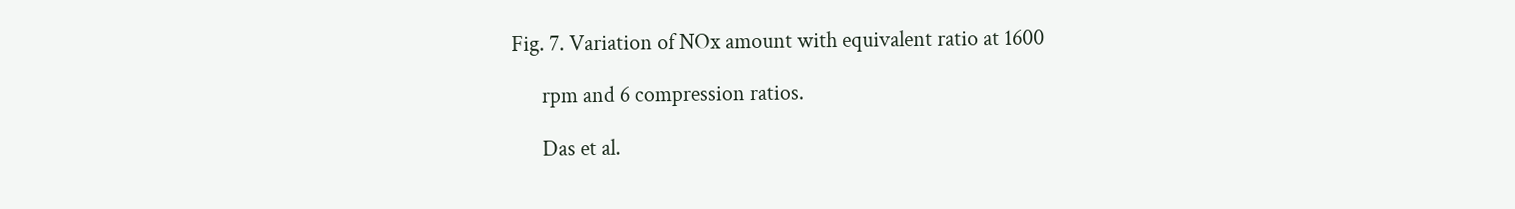Fig. 7. Variation of NOx amount with equivalent ratio at 1600

      rpm and 6 compression ratios.

      Das et al.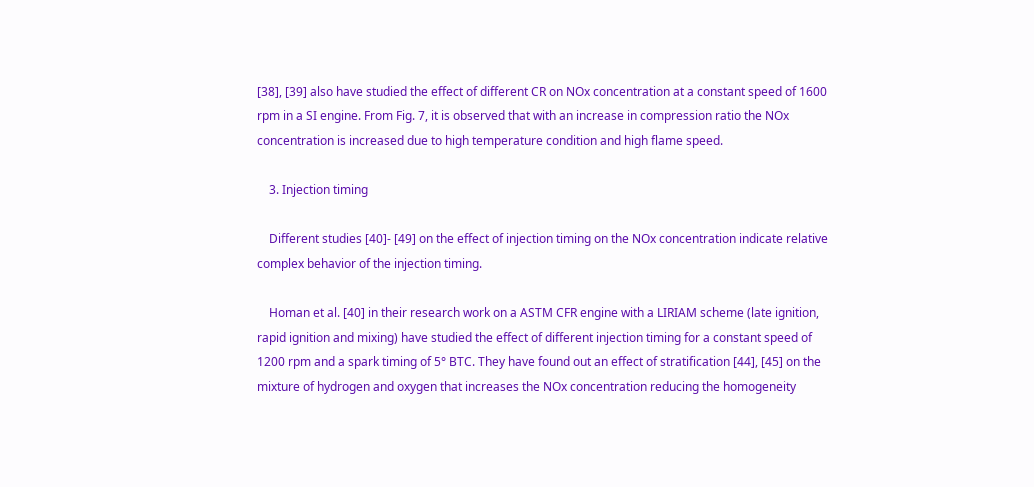[38], [39] also have studied the effect of different CR on NOx concentration at a constant speed of 1600 rpm in a SI engine. From Fig. 7, it is observed that with an increase in compression ratio the NOx concentration is increased due to high temperature condition and high flame speed.

    3. Injection timing

    Different studies [40]- [49] on the effect of injection timing on the NOx concentration indicate relative complex behavior of the injection timing.

    Homan et al. [40] in their research work on a ASTM CFR engine with a LIRIAM scheme (late ignition, rapid ignition and mixing) have studied the effect of different injection timing for a constant speed of 1200 rpm and a spark timing of 5° BTC. They have found out an effect of stratification [44], [45] on the mixture of hydrogen and oxygen that increases the NOx concentration reducing the homogeneity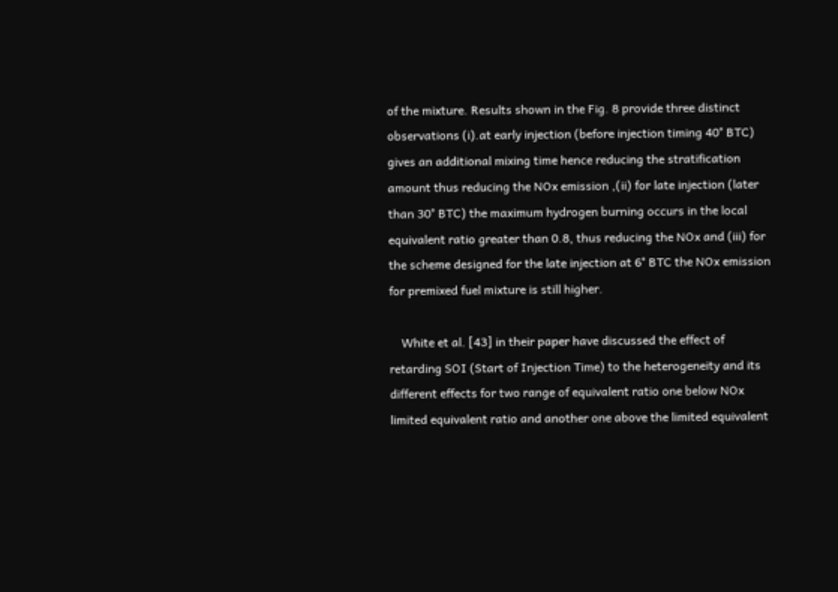of the mixture. Results shown in the Fig. 8 provide three distinct observations (i).at early injection (before injection timing 40° BTC) gives an additional mixing time hence reducing the stratification amount thus reducing the NOx emission ,(ii) for late injection (later than 30° BTC) the maximum hydrogen burning occurs in the local equivalent ratio greater than 0.8, thus reducing the NOx and (iii) for the scheme designed for the late injection at 6° BTC the NOx emission for premixed fuel mixture is still higher.

    White et al. [43] in their paper have discussed the effect of retarding SOI (Start of Injection Time) to the heterogeneity and its different effects for two range of equivalent ratio one below NOx limited equivalent ratio and another one above the limited equivalent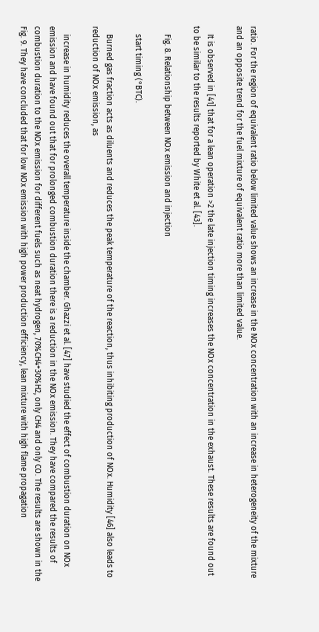ratio. For the region of equivalent ratio below limited value shows an increase in the NOx concentration with an increase in heterogeneity of the mixture and an opposite trend for the fuel mixture of equivalent ratio more than limited value.

    It is observed in [41] that for a lean operation >2 the late injection timing increases the NOx concentration in the exhaust. These results are found out to be similar to the results reported by White et al. [43].

    Fig. 8. Relationship between NOx emission and injection

    start timing (°BTC).

    Burned gas fraction acts as diluents and reduces the peak temperature of the reaction, thus inhibiting production of NOx. Humidity [46] also leads to reduction of NOx emission, as

    increase in humidity reduces the overall temperature inside the chamber. Ghazzi et al. [47] have studied the effect of combustion duration on NOx emission and have found out that for prolonged combustion duration there is a reduction in the NOx emission. They have compared the results of combustion duration to the NOx emission for different fuels such as neat hydrogen, 70%CH4+30%H2, only CH4 and only CO. The results are shown in the Fig. 9. They have concluded that for low NOx emission with high power production efficiency, lean mixture with high flame propagation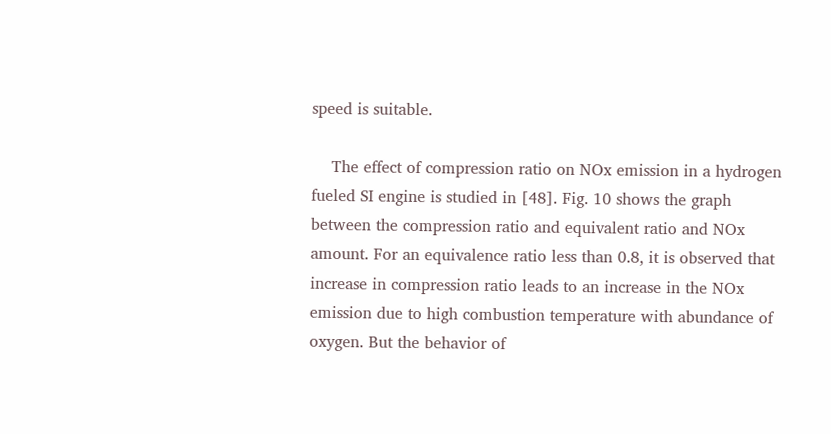speed is suitable.

    The effect of compression ratio on NOx emission in a hydrogen fueled SI engine is studied in [48]. Fig. 10 shows the graph between the compression ratio and equivalent ratio and NOx amount. For an equivalence ratio less than 0.8, it is observed that increase in compression ratio leads to an increase in the NOx emission due to high combustion temperature with abundance of oxygen. But the behavior of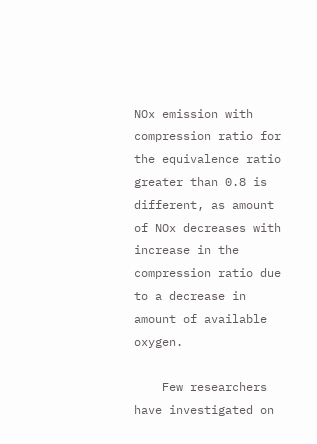NOx emission with compression ratio for the equivalence ratio greater than 0.8 is different, as amount of NOx decreases with increase in the compression ratio due to a decrease in amount of available oxygen.

    Few researchers have investigated on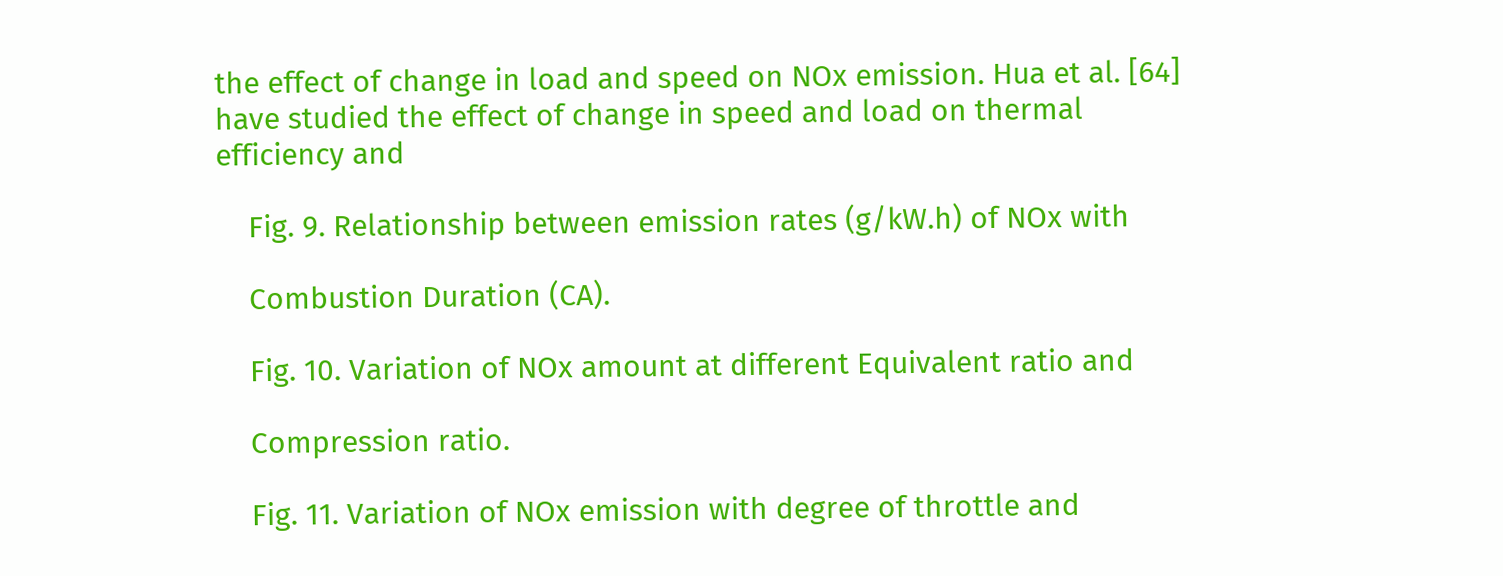the effect of change in load and speed on NOx emission. Hua et al. [64] have studied the effect of change in speed and load on thermal efficiency and

    Fig. 9. Relationship between emission rates (g/kW.h) of NOx with

    Combustion Duration (CA).

    Fig. 10. Variation of NOx amount at different Equivalent ratio and

    Compression ratio.

    Fig. 11. Variation of NOx emission with degree of throttle and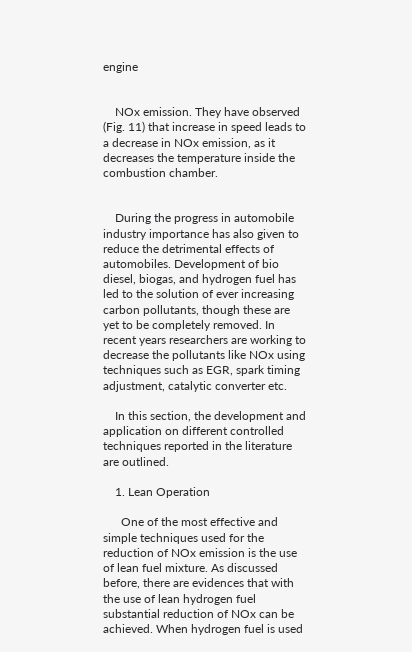engine


    NOx emission. They have observed (Fig. 11) that increase in speed leads to a decrease in NOx emission, as it decreases the temperature inside the combustion chamber.


    During the progress in automobile industry importance has also given to reduce the detrimental effects of automobiles. Development of bio diesel, biogas, and hydrogen fuel has led to the solution of ever increasing carbon pollutants, though these are yet to be completely removed. In recent years researchers are working to decrease the pollutants like NOx using techniques such as EGR, spark timing adjustment, catalytic converter etc.

    In this section, the development and application on different controlled techniques reported in the literature are outlined.

    1. Lean Operation

      One of the most effective and simple techniques used for the reduction of NOx emission is the use of lean fuel mixture. As discussed before, there are evidences that with the use of lean hydrogen fuel substantial reduction of NOx can be achieved. When hydrogen fuel is used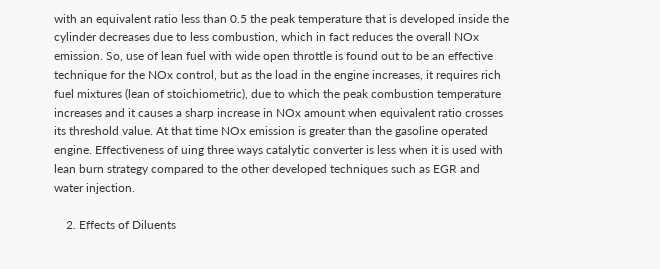with an equivalent ratio less than 0.5 the peak temperature that is developed inside the cylinder decreases due to less combustion, which in fact reduces the overall NOx emission. So, use of lean fuel with wide open throttle is found out to be an effective technique for the NOx control, but as the load in the engine increases, it requires rich fuel mixtures (lean of stoichiometric), due to which the peak combustion temperature increases and it causes a sharp increase in NOx amount when equivalent ratio crosses its threshold value. At that time NOx emission is greater than the gasoline operated engine. Effectiveness of uing three ways catalytic converter is less when it is used with lean burn strategy compared to the other developed techniques such as EGR and water injection.

    2. Effects of Diluents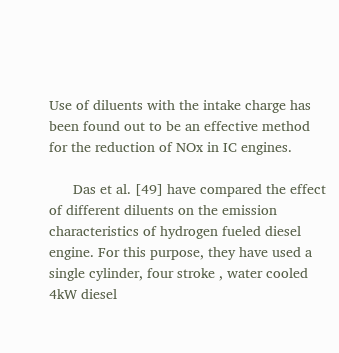Use of diluents with the intake charge has been found out to be an effective method for the reduction of NOx in IC engines.

      Das et al. [49] have compared the effect of different diluents on the emission characteristics of hydrogen fueled diesel engine. For this purpose, they have used a single cylinder, four stroke , water cooled 4kW diesel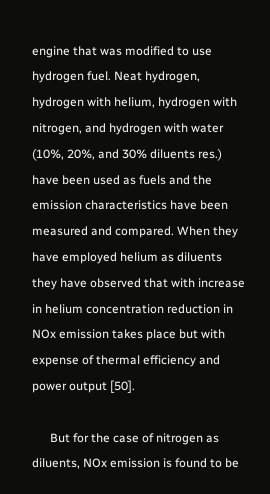engine that was modified to use hydrogen fuel. Neat hydrogen, hydrogen with helium, hydrogen with nitrogen, and hydrogen with water (10%, 20%, and 30% diluents res.) have been used as fuels and the emission characteristics have been measured and compared. When they have employed helium as diluents they have observed that with increase in helium concentration reduction in NOx emission takes place but with expense of thermal efficiency and power output [50].

      But for the case of nitrogen as diluents, NOx emission is found to be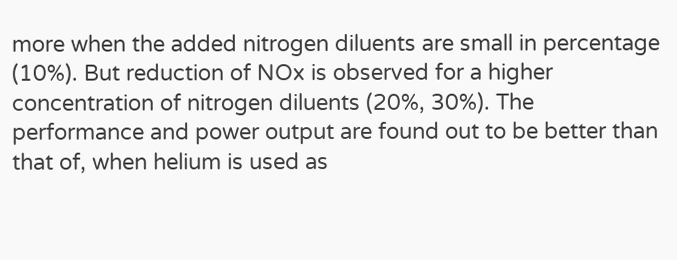more when the added nitrogen diluents are small in percentage (10%). But reduction of NOx is observed for a higher concentration of nitrogen diluents (20%, 30%). The performance and power output are found out to be better than that of, when helium is used as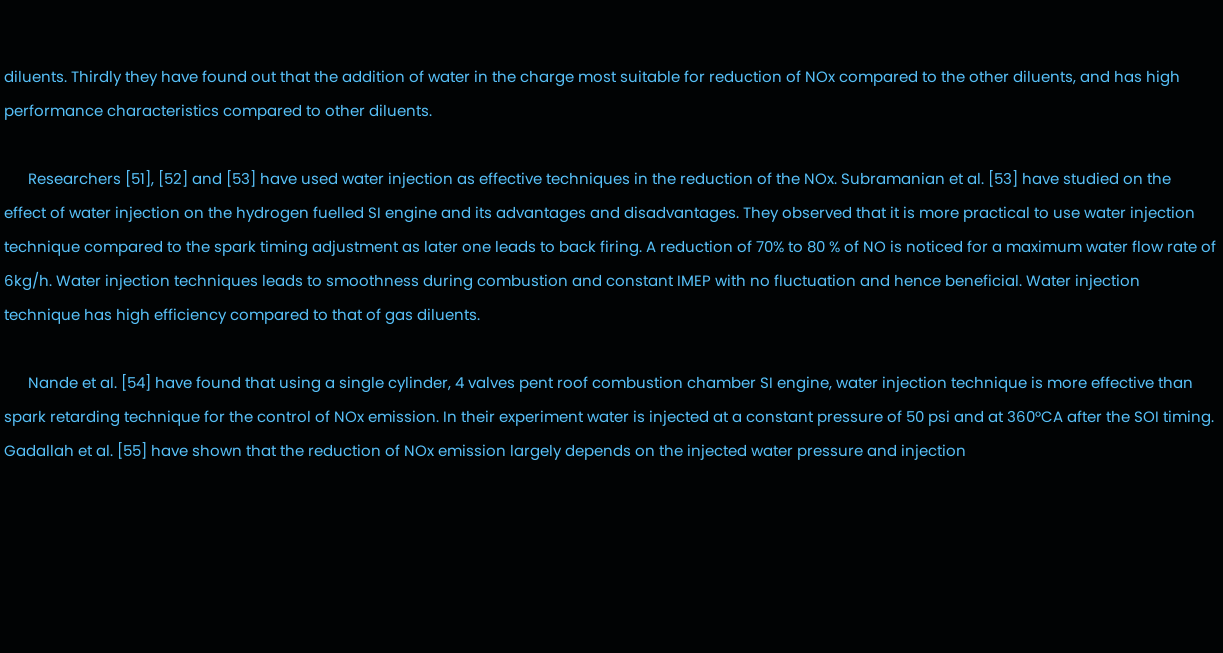diluents. Thirdly they have found out that the addition of water in the charge most suitable for reduction of NOx compared to the other diluents, and has high performance characteristics compared to other diluents.

      Researchers [51], [52] and [53] have used water injection as effective techniques in the reduction of the NOx. Subramanian et al. [53] have studied on the effect of water injection on the hydrogen fuelled SI engine and its advantages and disadvantages. They observed that it is more practical to use water injection technique compared to the spark timing adjustment as later one leads to back firing. A reduction of 70% to 80 % of NO is noticed for a maximum water flow rate of 6kg/h. Water injection techniques leads to smoothness during combustion and constant IMEP with no fluctuation and hence beneficial. Water injection technique has high efficiency compared to that of gas diluents.

      Nande et al. [54] have found that using a single cylinder, 4 valves pent roof combustion chamber SI engine, water injection technique is more effective than spark retarding technique for the control of NOx emission. In their experiment water is injected at a constant pressure of 50 psi and at 360°CA after the SOI timing. Gadallah et al. [55] have shown that the reduction of NOx emission largely depends on the injected water pressure and injection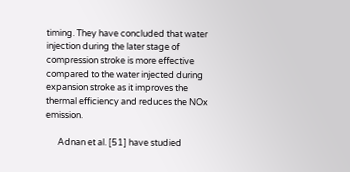timing. They have concluded that water injection during the later stage of compression stroke is more effective compared to the water injected during expansion stroke as it improves the thermal efficiency and reduces the NOx emission.

      Adnan et al. [51] have studied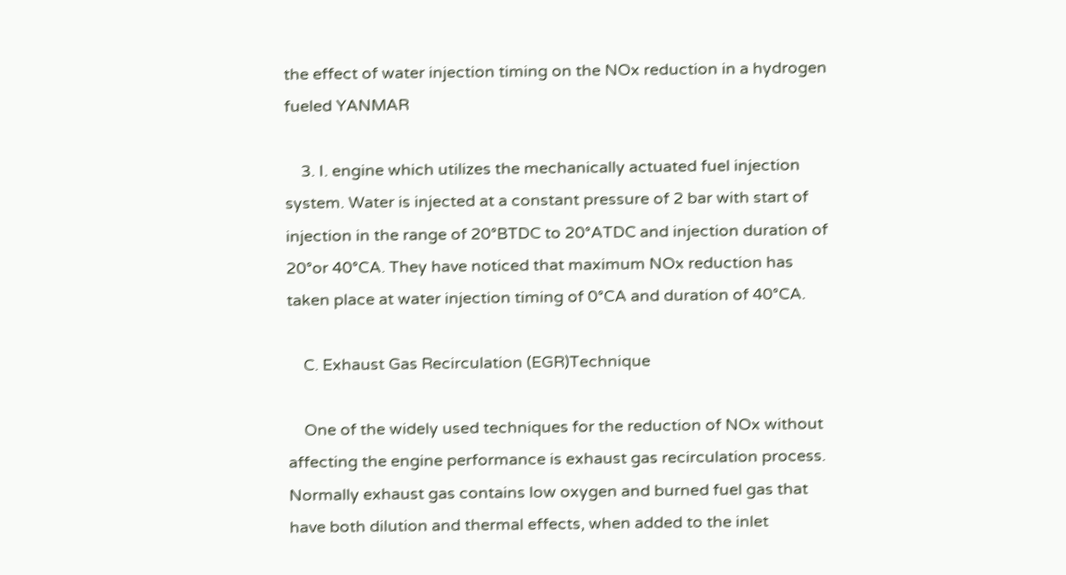the effect of water injection timing on the NOx reduction in a hydrogen fueled YANMAR

    3. I. engine which utilizes the mechanically actuated fuel injection system. Water is injected at a constant pressure of 2 bar with start of injection in the range of 20°BTDC to 20°ATDC and injection duration of 20°or 40°CA. They have noticed that maximum NOx reduction has taken place at water injection timing of 0°CA and duration of 40°CA.

    C. Exhaust Gas Recirculation (EGR)Technique

    One of the widely used techniques for the reduction of NOx without affecting the engine performance is exhaust gas recirculation process. Normally exhaust gas contains low oxygen and burned fuel gas that have both dilution and thermal effects, when added to the inlet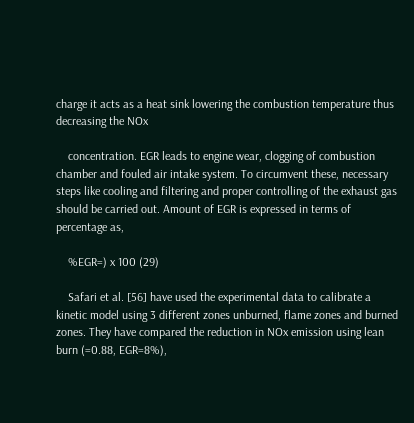charge it acts as a heat sink lowering the combustion temperature thus decreasing the NOx

    concentration. EGR leads to engine wear, clogging of combustion chamber and fouled air intake system. To circumvent these, necessary steps like cooling and filtering and proper controlling of the exhaust gas should be carried out. Amount of EGR is expressed in terms of percentage as,

    %EGR=) x 100 (29)

    Safari et al. [56] have used the experimental data to calibrate a kinetic model using 3 different zones unburned, flame zones and burned zones. They have compared the reduction in NOx emission using lean burn (=0.88, EGR=8%),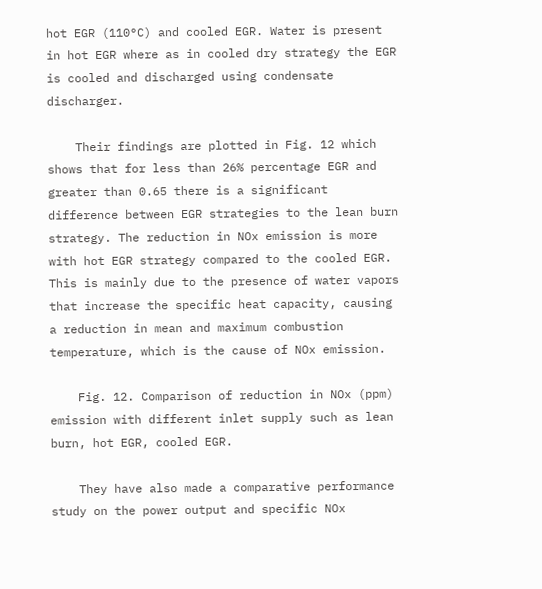hot EGR (110°C) and cooled EGR. Water is present in hot EGR where as in cooled dry strategy the EGR is cooled and discharged using condensate discharger.

    Their findings are plotted in Fig. 12 which shows that for less than 26% percentage EGR and greater than 0.65 there is a significant difference between EGR strategies to the lean burn strategy. The reduction in NOx emission is more with hot EGR strategy compared to the cooled EGR. This is mainly due to the presence of water vapors that increase the specific heat capacity, causing a reduction in mean and maximum combustion temperature, which is the cause of NOx emission.

    Fig. 12. Comparison of reduction in NOx (ppm) emission with different inlet supply such as lean burn, hot EGR, cooled EGR.

    They have also made a comparative performance study on the power output and specific NOx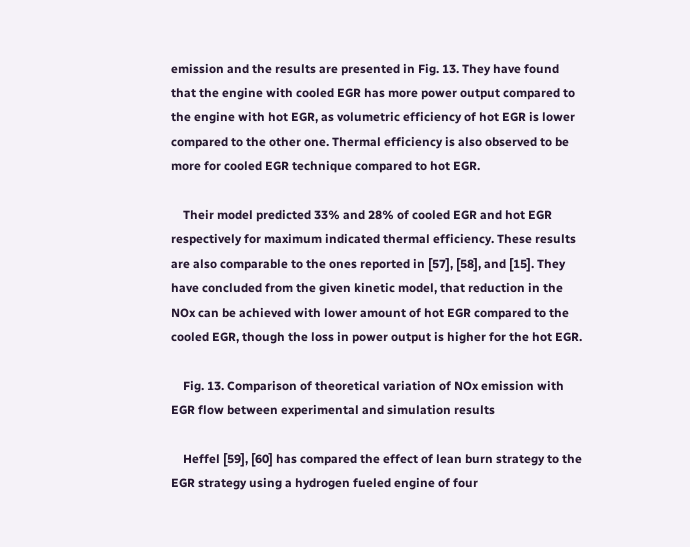emission and the results are presented in Fig. 13. They have found that the engine with cooled EGR has more power output compared to the engine with hot EGR, as volumetric efficiency of hot EGR is lower compared to the other one. Thermal efficiency is also observed to be more for cooled EGR technique compared to hot EGR.

    Their model predicted 33% and 28% of cooled EGR and hot EGR respectively for maximum indicated thermal efficiency. These results are also comparable to the ones reported in [57], [58], and [15]. They have concluded from the given kinetic model, that reduction in the NOx can be achieved with lower amount of hot EGR compared to the cooled EGR, though the loss in power output is higher for the hot EGR.

    Fig. 13. Comparison of theoretical variation of NOx emission with EGR flow between experimental and simulation results

    Heffel [59], [60] has compared the effect of lean burn strategy to the EGR strategy using a hydrogen fueled engine of four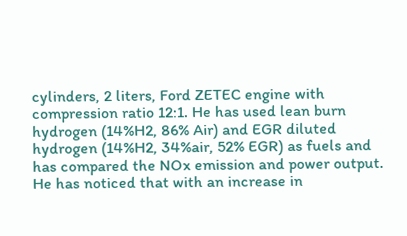cylinders, 2 liters, Ford ZETEC engine with compression ratio 12:1. He has used lean burn hydrogen (14%H2, 86% Air) and EGR diluted hydrogen (14%H2, 34%air, 52% EGR) as fuels and has compared the NOx emission and power output. He has noticed that with an increase in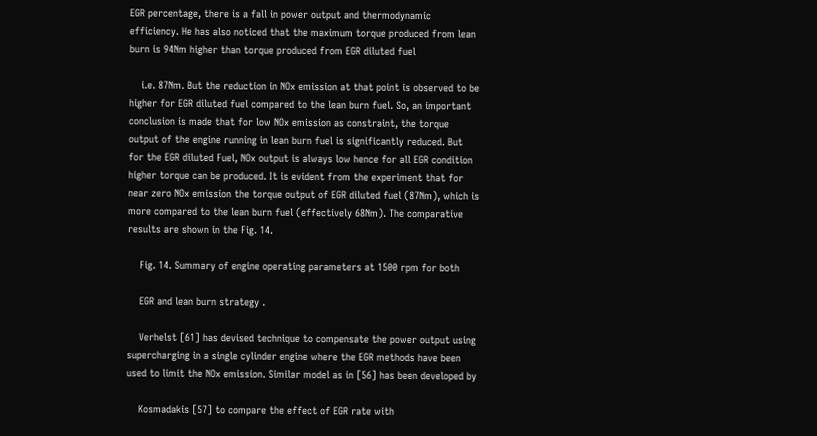EGR percentage, there is a fall in power output and thermodynamic efficiency. He has also noticed that the maximum torque produced from lean burn is 94Nm higher than torque produced from EGR diluted fuel

    i.e. 87Nm. But the reduction in NOx emission at that point is observed to be higher for EGR diluted fuel compared to the lean burn fuel. So, an important conclusion is made that for low NOx emission as constraint, the torque output of the engine running in lean burn fuel is significantly reduced. But for the EGR diluted Fuel, NOx output is always low hence for all EGR condition higher torque can be produced. It is evident from the experiment that for near zero NOx emission the torque output of EGR diluted fuel (87Nm), which is more compared to the lean burn fuel (effectively 68Nm). The comparative results are shown in the Fig. 14.

    Fig. 14. Summary of engine operating parameters at 1500 rpm for both

    EGR and lean burn strategy .

    Verhelst [61] has devised technique to compensate the power output using supercharging in a single cylinder engine where the EGR methods have been used to limit the NOx emission. Similar model as in [56] has been developed by

    Kosmadakis [57] to compare the effect of EGR rate with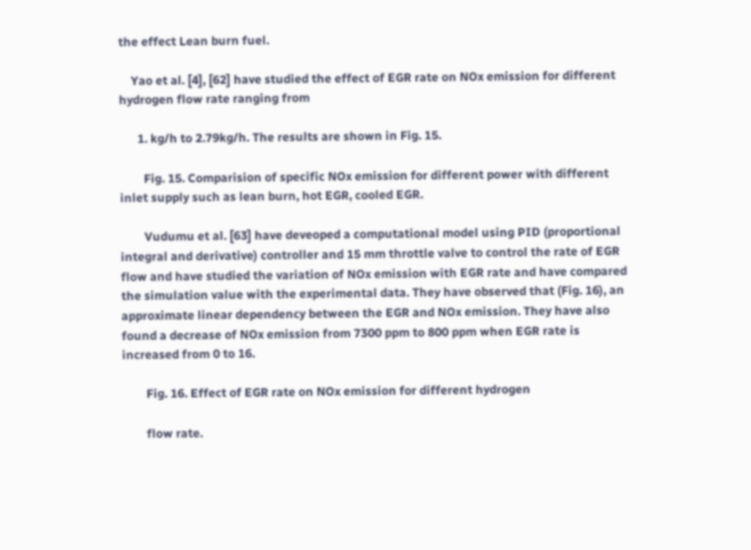the effect Lean burn fuel.

    Yao et al. [4], [62] have studied the effect of EGR rate on NOx emission for different hydrogen flow rate ranging from

      1. kg/h to 2.79kg/h. The results are shown in Fig. 15.

        Fig. 15. Comparision of specific NOx emission for different power with different inlet supply such as lean burn, hot EGR, cooled EGR.

        Vudumu et al. [63] have deveoped a computational model using PID (proportional integral and derivative) controller and 15 mm throttle valve to control the rate of EGR flow and have studied the variation of NOx emission with EGR rate and have compared the simulation value with the experimental data. They have observed that (Fig. 16), an approximate linear dependency between the EGR and NOx emission. They have also found a decrease of NOx emission from 7300 ppm to 800 ppm when EGR rate is increased from 0 to 16.

        Fig. 16. Effect of EGR rate on NOx emission for different hydrogen

        flow rate.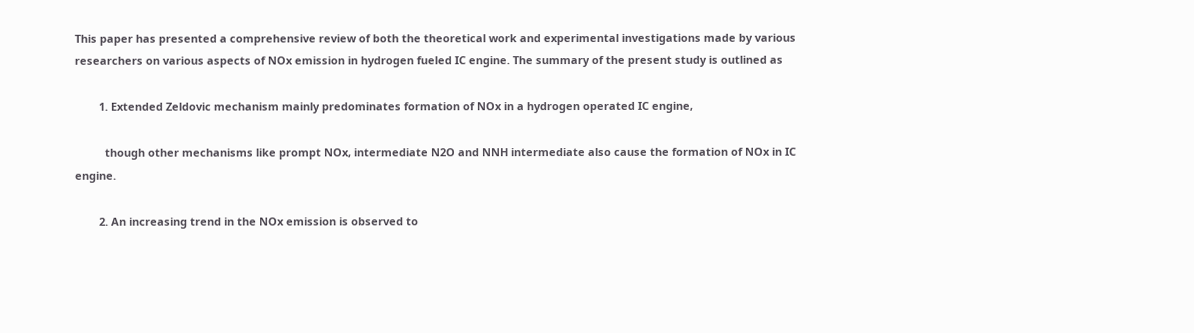This paper has presented a comprehensive review of both the theoretical work and experimental investigations made by various researchers on various aspects of NOx emission in hydrogen fueled IC engine. The summary of the present study is outlined as

        1. Extended Zeldovic mechanism mainly predominates formation of NOx in a hydrogen operated IC engine,

          though other mechanisms like prompt NOx, intermediate N2O and NNH intermediate also cause the formation of NOx in IC engine.

        2. An increasing trend in the NOx emission is observed to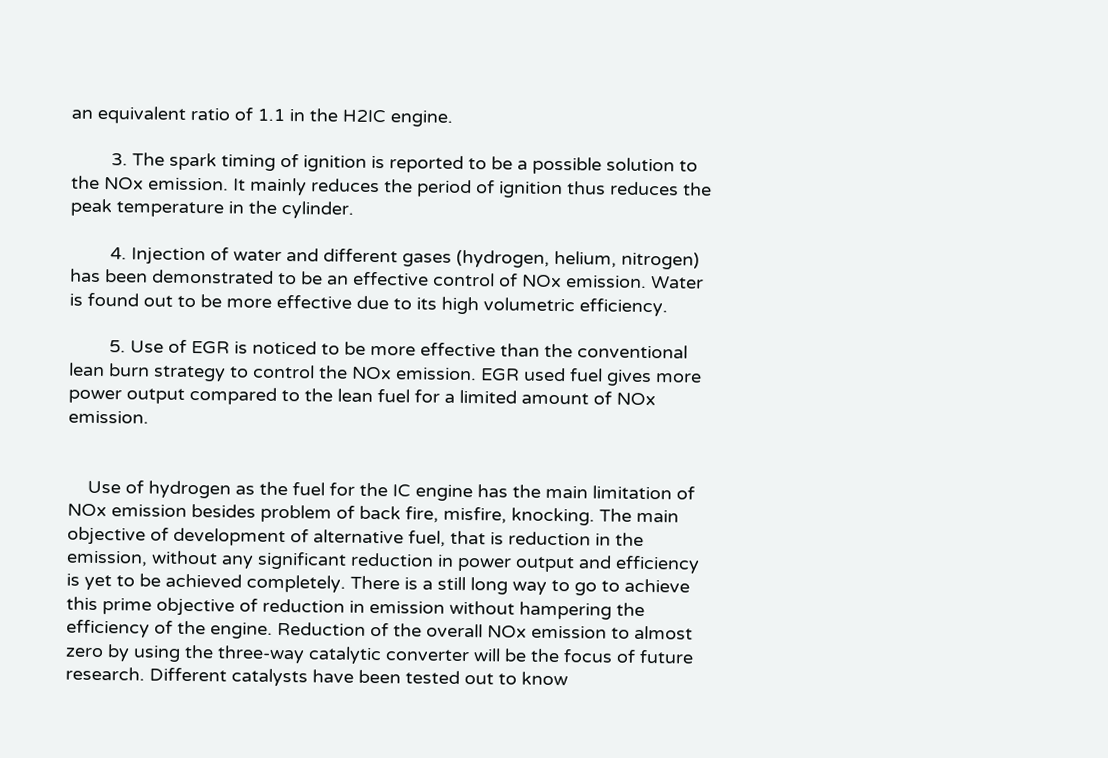an equivalent ratio of 1.1 in the H2IC engine.

        3. The spark timing of ignition is reported to be a possible solution to the NOx emission. It mainly reduces the period of ignition thus reduces the peak temperature in the cylinder.

        4. Injection of water and different gases (hydrogen, helium, nitrogen) has been demonstrated to be an effective control of NOx emission. Water is found out to be more effective due to its high volumetric efficiency.

        5. Use of EGR is noticed to be more effective than the conventional lean burn strategy to control the NOx emission. EGR used fuel gives more power output compared to the lean fuel for a limited amount of NOx emission.


    Use of hydrogen as the fuel for the IC engine has the main limitation of NOx emission besides problem of back fire, misfire, knocking. The main objective of development of alternative fuel, that is reduction in the emission, without any significant reduction in power output and efficiency is yet to be achieved completely. There is a still long way to go to achieve this prime objective of reduction in emission without hampering the efficiency of the engine. Reduction of the overall NOx emission to almost zero by using the three-way catalytic converter will be the focus of future research. Different catalysts have been tested out to know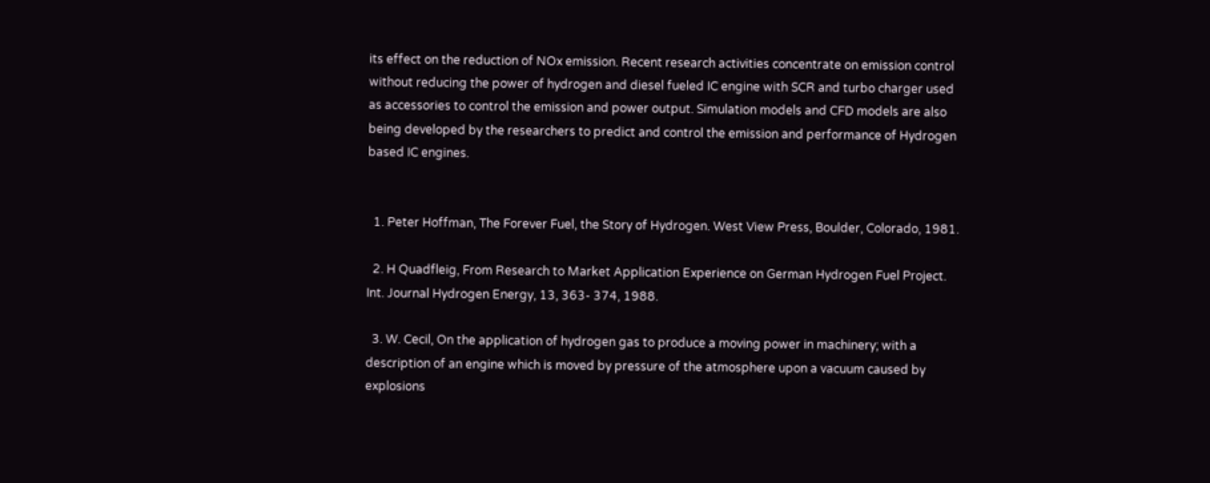its effect on the reduction of NOx emission. Recent research activities concentrate on emission control without reducing the power of hydrogen and diesel fueled IC engine with SCR and turbo charger used as accessories to control the emission and power output. Simulation models and CFD models are also being developed by the researchers to predict and control the emission and performance of Hydrogen based IC engines.


  1. Peter Hoffman, The Forever Fuel, the Story of Hydrogen. West View Press, Boulder, Colorado, 1981.

  2. H Quadfleig, From Research to Market Application Experience on German Hydrogen Fuel Project. Int. Journal Hydrogen Energy, 13, 363- 374, 1988.

  3. W. Cecil, On the application of hydrogen gas to produce a moving power in machinery; with a description of an engine which is moved by pressure of the atmosphere upon a vacuum caused by explosions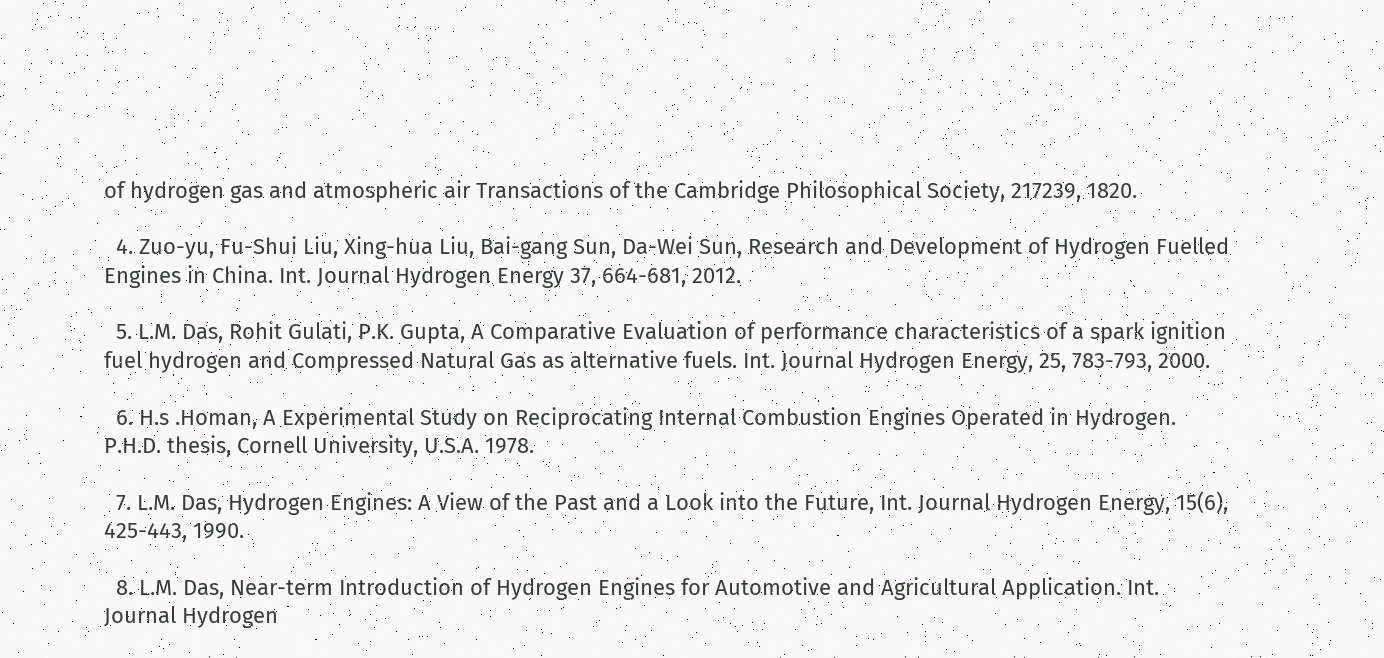of hydrogen gas and atmospheric air Transactions of the Cambridge Philosophical Society, 217239, 1820.

  4. Zuo-yu, Fu-Shui Liu, Xing-hua Liu, Bai-gang Sun, Da-Wei Sun, Research and Development of Hydrogen Fuelled Engines in China. Int. Journal Hydrogen Energy 37, 664-681, 2012.

  5. L.M. Das, Rohit Gulati, P.K. Gupta, A Comparative Evaluation of performance characteristics of a spark ignition fuel hydrogen and Compressed Natural Gas as alternative fuels. Int. Journal Hydrogen Energy, 25, 783-793, 2000.

  6. H.s .Homan, A Experimental Study on Reciprocating Internal Combustion Engines Operated in Hydrogen. P.H.D. thesis, Cornell University, U.S.A. 1978.

  7. L.M. Das, Hydrogen Engines: A View of the Past and a Look into the Future, Int. Journal Hydrogen Energy, 15(6), 425-443, 1990.

  8. L.M. Das, Near-term Introduction of Hydrogen Engines for Automotive and Agricultural Application. Int. Journal Hydrogen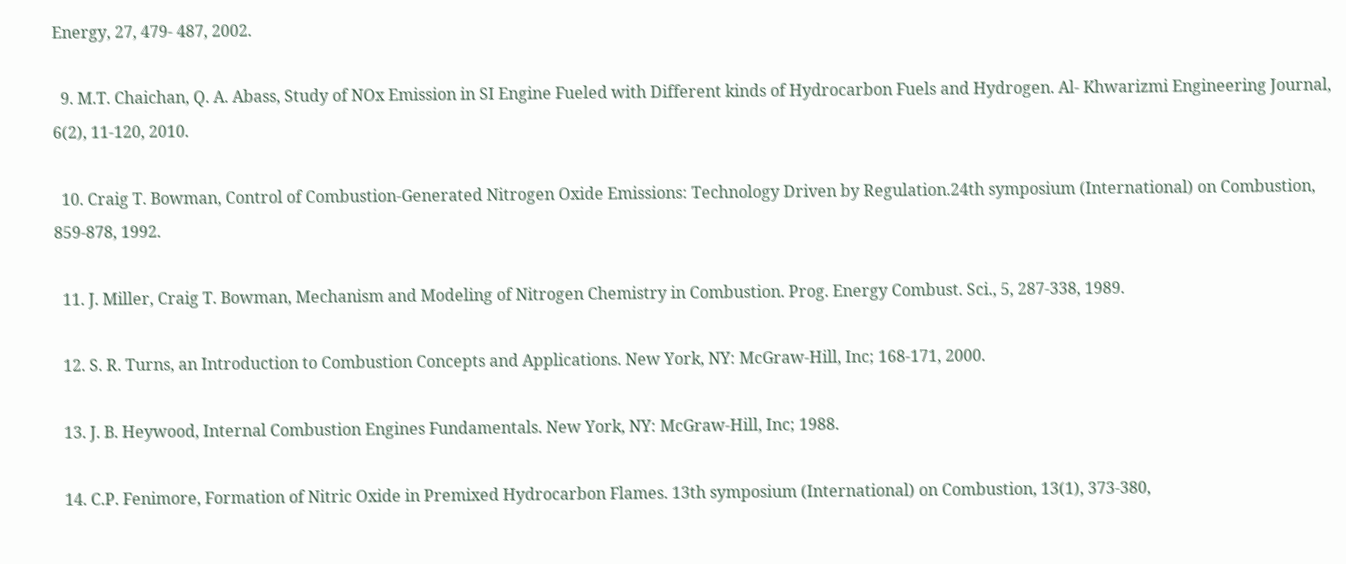Energy, 27, 479- 487, 2002.

  9. M.T. Chaichan, Q. A. Abass, Study of NOx Emission in SI Engine Fueled with Different kinds of Hydrocarbon Fuels and Hydrogen. Al- Khwarizmi Engineering Journal, 6(2), 11-120, 2010.

  10. Craig T. Bowman, Control of Combustion-Generated Nitrogen Oxide Emissions: Technology Driven by Regulation.24th symposium (International) on Combustion, 859-878, 1992.

  11. J. Miller, Craig T. Bowman, Mechanism and Modeling of Nitrogen Chemistry in Combustion. Prog. Energy Combust. Sci., 5, 287-338, 1989.

  12. S. R. Turns, an Introduction to Combustion Concepts and Applications. New York, NY: McGraw-Hill, Inc; 168-171, 2000.

  13. J. B. Heywood, Internal Combustion Engines Fundamentals. New York, NY: McGraw-Hill, Inc; 1988.

  14. C.P. Fenimore, Formation of Nitric Oxide in Premixed Hydrocarbon Flames. 13th symposium (International) on Combustion, 13(1), 373-380,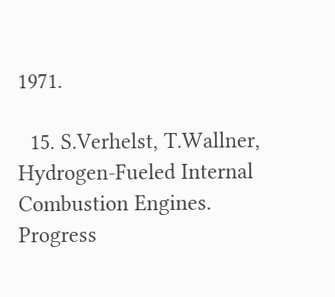1971.

  15. S.Verhelst, T.Wallner, Hydrogen-Fueled Internal Combustion Engines. Progress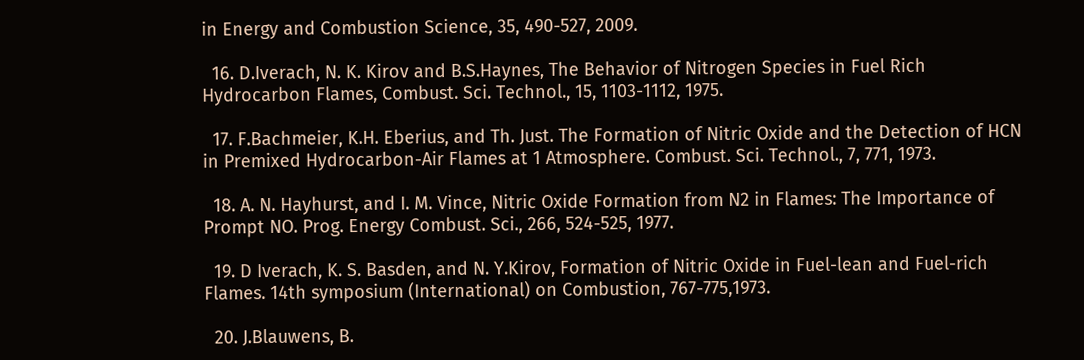in Energy and Combustion Science, 35, 490-527, 2009.

  16. D.Iverach, N. K. Kirov and B.S.Haynes, The Behavior of Nitrogen Species in Fuel Rich Hydrocarbon Flames, Combust. Sci. Technol., 15, 1103-1112, 1975.

  17. F.Bachmeier, K.H. Eberius, and Th. Just. The Formation of Nitric Oxide and the Detection of HCN in Premixed Hydrocarbon-Air Flames at 1 Atmosphere. Combust. Sci. Technol., 7, 771, 1973.

  18. A. N. Hayhurst, and I. M. Vince, Nitric Oxide Formation from N2 in Flames: The Importance of Prompt NO. Prog. Energy Combust. Sci., 266, 524-525, 1977.

  19. D Iverach, K. S. Basden, and N. Y.Kirov, Formation of Nitric Oxide in Fuel-lean and Fuel-rich Flames. 14th symposium (International) on Combustion, 767-775,1973.

  20. J.Blauwens, B.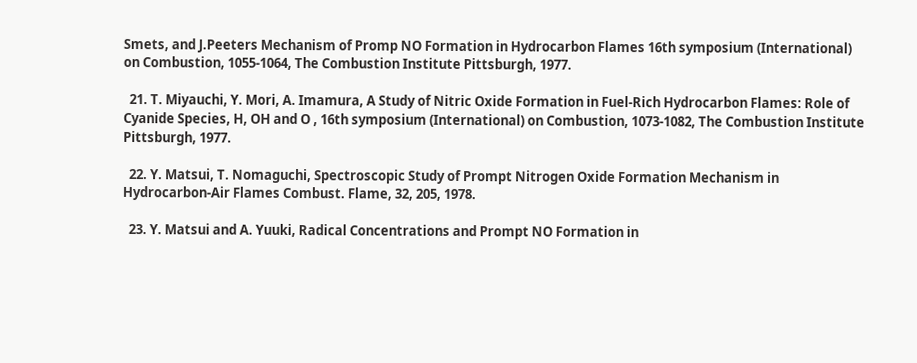Smets, and J.Peeters Mechanism of Promp NO Formation in Hydrocarbon Flames 16th symposium (International) on Combustion, 1055-1064, The Combustion Institute Pittsburgh, 1977.

  21. T. Miyauchi, Y. Mori, A. Imamura, A Study of Nitric Oxide Formation in Fuel-Rich Hydrocarbon Flames: Role of Cyanide Species, H, OH and O , 16th symposium (International) on Combustion, 1073-1082, The Combustion Institute Pittsburgh, 1977.

  22. Y. Matsui, T. Nomaguchi, Spectroscopic Study of Prompt Nitrogen Oxide Formation Mechanism in Hydrocarbon-Air Flames Combust. Flame, 32, 205, 1978.

  23. Y. Matsui and A. Yuuki, Radical Concentrations and Prompt NO Formation in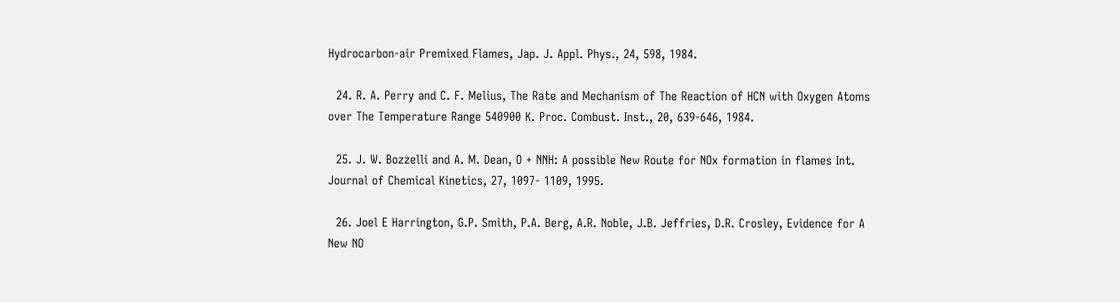Hydrocarbon-air Premixed Flames, Jap. J. Appl. Phys., 24, 598, 1984.

  24. R. A. Perry and C. F. Melius, The Rate and Mechanism of The Reaction of HCN with Oxygen Atoms over The Temperature Range 540900 K. Proc. Combust. Inst., 20, 639-646, 1984.

  25. J. W. Bozzelli and A. M. Dean, O + NNH: A possible New Route for NOx formation in flames Int. Journal of Chemical Kinetics, 27, 1097- 1109, 1995.

  26. Joel E Harrington, G.P. Smith, P.A. Berg, A.R. Noble, J.B. Jeffries, D.R. Crosley, Evidence for A New NO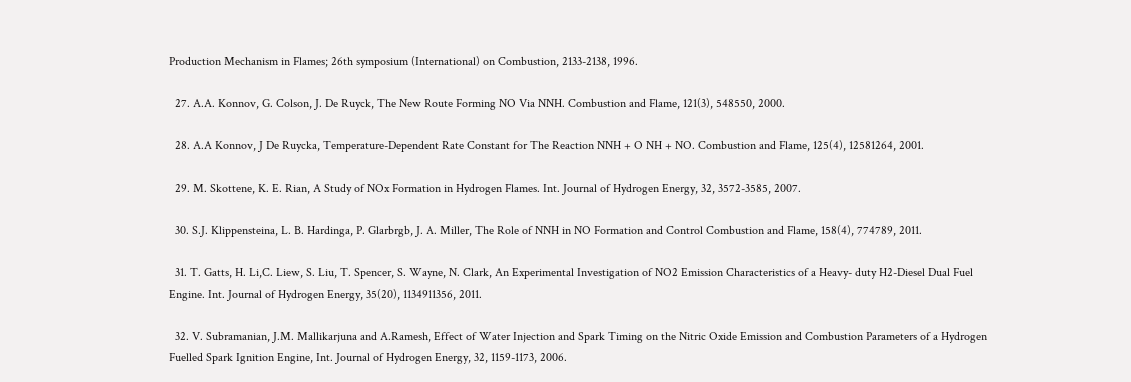Production Mechanism in Flames; 26th symposium (International) on Combustion, 2133-2138, 1996.

  27. A.A. Konnov, G. Colson, J. De Ruyck, The New Route Forming NO Via NNH. Combustion and Flame, 121(3), 548550, 2000.

  28. A.A Konnov, J De Ruycka, Temperature-Dependent Rate Constant for The Reaction NNH + O NH + NO. Combustion and Flame, 125(4), 12581264, 2001.

  29. M. Skottene, K. E. Rian, A Study of NOx Formation in Hydrogen Flames. Int. Journal of Hydrogen Energy, 32, 3572-3585, 2007.

  30. S.J. Klippensteina, L. B. Hardinga, P. Glarbrgb, J. A. Miller, The Role of NNH in NO Formation and Control Combustion and Flame, 158(4), 774789, 2011.

  31. T. Gatts, H. Li,C. Liew, S. Liu, T. Spencer, S. Wayne, N. Clark, An Experimental Investigation of NO2 Emission Characteristics of a Heavy- duty H2-Diesel Dual Fuel Engine. Int. Journal of Hydrogen Energy, 35(20), 1134911356, 2011.

  32. V. Subramanian, J.M. Mallikarjuna and A.Ramesh, Effect of Water Injection and Spark Timing on the Nitric Oxide Emission and Combustion Parameters of a Hydrogen Fuelled Spark Ignition Engine, Int. Journal of Hydrogen Energy, 32, 1159-1173, 2006.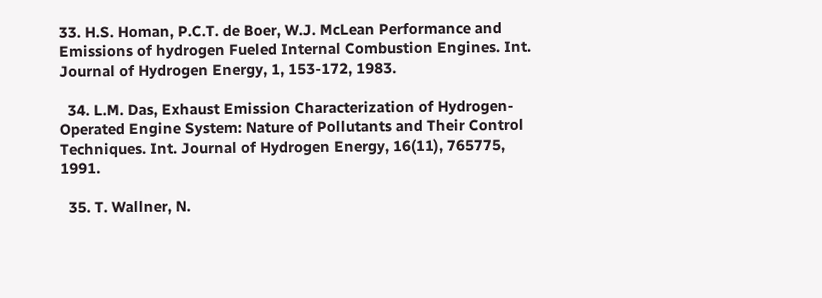33. H.S. Homan, P.C.T. de Boer, W.J. McLean Performance and Emissions of hydrogen Fueled Internal Combustion Engines. Int. Journal of Hydrogen Energy, 1, 153-172, 1983.

  34. L.M. Das, Exhaust Emission Characterization of Hydrogen-Operated Engine System: Nature of Pollutants and Their Control Techniques. Int. Journal of Hydrogen Energy, 16(11), 765775, 1991.

  35. T. Wallner, N.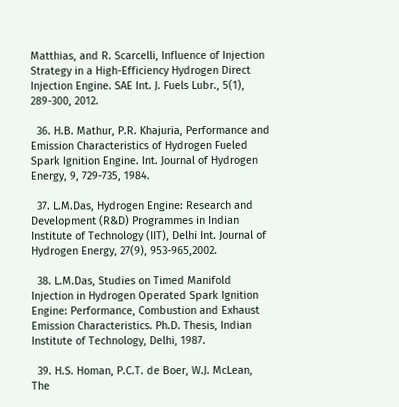Matthias, and R. Scarcelli, Influence of Injection Strategy in a High-Efficiency Hydrogen Direct Injection Engine. SAE Int. J. Fuels Lubr., 5(1), 289-300, 2012.

  36. H.B. Mathur, P.R. Khajuria, Performance and Emission Characteristics of Hydrogen Fueled Spark Ignition Engine. Int. Journal of Hydrogen Energy, 9, 729-735, 1984.

  37. L.M.Das, Hydrogen Engine: Research and Development (R&D) Programmes in Indian Institute of Technology (IIT), Delhi Int. Journal of Hydrogen Energy, 27(9), 953-965,2002.

  38. L.M.Das, Studies on Timed Manifold Injection in Hydrogen Operated Spark Ignition Engine: Performance, Combustion and Exhaust Emission Characteristics. Ph.D. Thesis, Indian Institute of Technology, Delhi, 1987.

  39. H.S. Homan, P.C.T. de Boer, W.J. McLean, The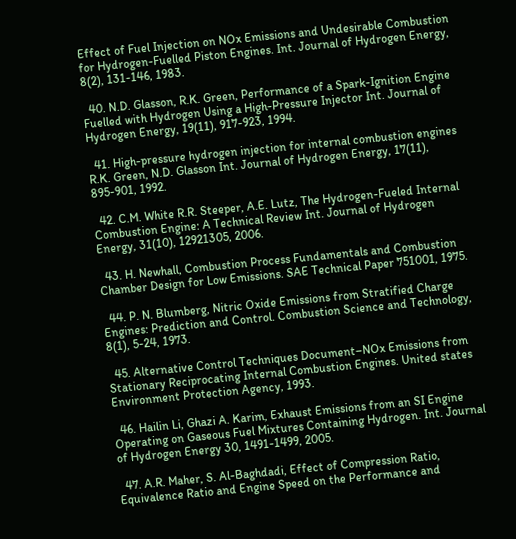Effect of Fuel Injection on NOx Emissions and Undesirable Combustion for Hydrogen-Fuelled Piston Engines. Int. Journal of Hydrogen Energy, 8(2), 131-146, 1983.

  40. N.D. Glasson, R.K. Green, Performance of a Spark-Ignition Engine Fuelled with Hydrogen Using a High-Pressure Injector Int. Journal of Hydrogen Energy, 19(11), 917-923, 1994.

  41. High-pressure hydrogen injection for internal combustion engines R.K. Green, N.D. Glasson Int. Journal of Hydrogen Energy, 17(11), 895-901, 1992.

  42. C.M. White R.R. Steeper, A.E. Lutz, The Hydrogen-Fueled Internal Combustion Engine: A Technical Review Int. Journal of Hydrogen Energy, 31(10), 12921305, 2006.

  43. H. Newhall, Combustion Process Fundamentals and Combustion Chamber Design for Low Emissions. SAE Technical Paper 751001, 1975.

  44. P. N. Blumberg, Nitric Oxide Emissions from Stratified Charge Engines: Prediction and Control. Combustion Science and Technology, 8(1), 5-24, 1973.

  45. Alternative Control Techniques Document–NOx Emissions from Stationary Reciprocating Internal Combustion Engines. United states Environment Protection Agency, 1993.

  46. Hailin Li, Ghazi A. Karim, Exhaust Emissions from an SI Engine Operating on Gaseous Fuel Mixtures Containing Hydrogen. Int. Journal of Hydrogen Energy 30, 1491-1499, 2005.

  47. A.R. Maher, S. Al-Baghdadi, Effect of Compression Ratio, Equivalence Ratio and Engine Speed on the Performance and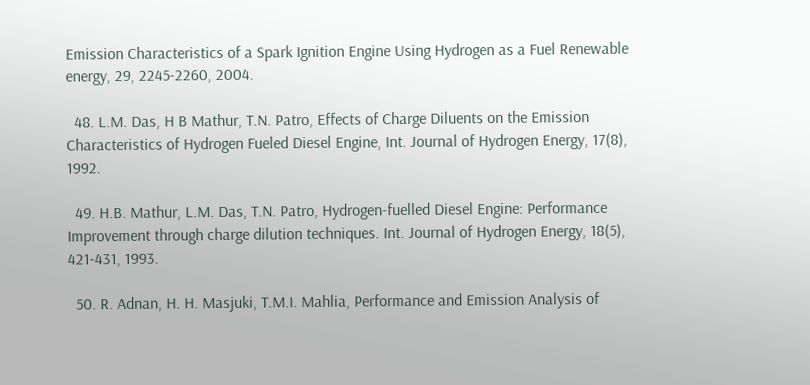Emission Characteristics of a Spark Ignition Engine Using Hydrogen as a Fuel Renewable energy, 29, 2245-2260, 2004.

  48. L.M. Das, H B Mathur, T.N. Patro, Effects of Charge Diluents on the Emission Characteristics of Hydrogen Fueled Diesel Engine, Int. Journal of Hydrogen Energy, 17(8), 1992.

  49. H.B. Mathur, L.M. Das, T.N. Patro, Hydrogen-fuelled Diesel Engine: Performance Improvement through charge dilution techniques. Int. Journal of Hydrogen Energy, 18(5), 421-431, 1993.

  50. R. Adnan, H. H. Masjuki, T.M.I. Mahlia, Performance and Emission Analysis of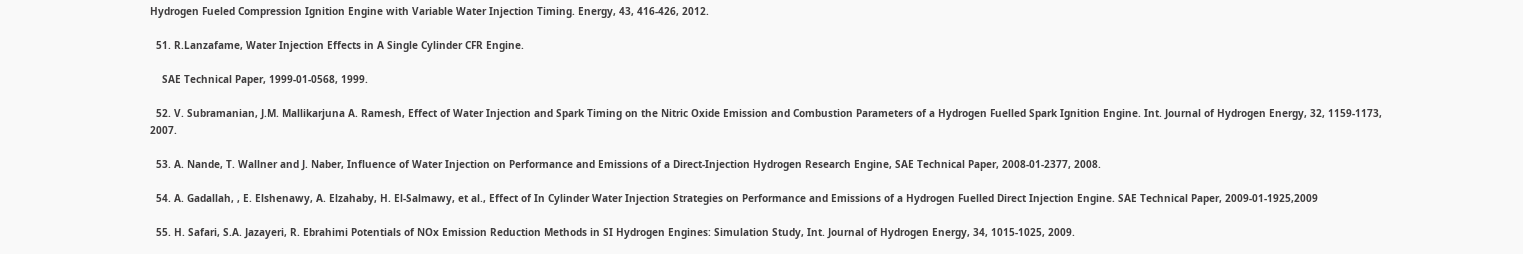Hydrogen Fueled Compression Ignition Engine with Variable Water Injection Timing. Energy, 43, 416-426, 2012.

  51. R.Lanzafame, Water Injection Effects in A Single Cylinder CFR Engine.

    SAE Technical Paper, 1999-01-0568, 1999.

  52. V. Subramanian, J.M. Mallikarjuna A. Ramesh, Effect of Water Injection and Spark Timing on the Nitric Oxide Emission and Combustion Parameters of a Hydrogen Fuelled Spark Ignition Engine. Int. Journal of Hydrogen Energy, 32, 1159-1173, 2007.

  53. A. Nande, T. Wallner and J. Naber, Influence of Water Injection on Performance and Emissions of a Direct-Injection Hydrogen Research Engine, SAE Technical Paper, 2008-01-2377, 2008.

  54. A. Gadallah, , E. Elshenawy, A. Elzahaby, H. El-Salmawy, et al., Effect of In Cylinder Water Injection Strategies on Performance and Emissions of a Hydrogen Fuelled Direct Injection Engine. SAE Technical Paper, 2009-01-1925,2009

  55. H. Safari, S.A. Jazayeri, R. Ebrahimi Potentials of NOx Emission Reduction Methods in SI Hydrogen Engines: Simulation Study, Int. Journal of Hydrogen Energy, 34, 1015-1025, 2009.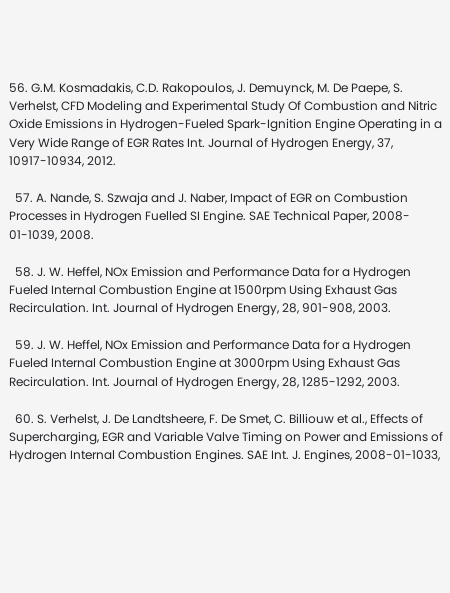56. G.M. Kosmadakis, C.D. Rakopoulos, J. Demuynck, M. De Paepe, S. Verhelst, CFD Modeling and Experimental Study Of Combustion and Nitric Oxide Emissions in Hydrogen-Fueled Spark-Ignition Engine Operating in a Very Wide Range of EGR Rates Int. Journal of Hydrogen Energy, 37, 10917-10934, 2012.

  57. A. Nande, S. Szwaja and J. Naber, Impact of EGR on Combustion Processes in Hydrogen Fuelled SI Engine. SAE Technical Paper, 2008- 01-1039, 2008.

  58. J. W. Heffel, NOx Emission and Performance Data for a Hydrogen Fueled Internal Combustion Engine at 1500rpm Using Exhaust Gas Recirculation. Int. Journal of Hydrogen Energy, 28, 901-908, 2003.

  59. J. W. Heffel, NOx Emission and Performance Data for a Hydrogen Fueled Internal Combustion Engine at 3000rpm Using Exhaust Gas Recirculation. Int. Journal of Hydrogen Energy, 28, 1285-1292, 2003.

  60. S. Verhelst, J. De Landtsheere, F. De Smet, C. Billiouw et al., Effects of Supercharging, EGR and Variable Valve Timing on Power and Emissions of Hydrogen Internal Combustion Engines. SAE Int. J. Engines, 2008-01-1033,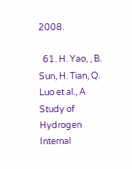2008.

  61. H. Yao, , B. Sun, H. Tian, Q. Luo et al., A Study of Hydrogen Internal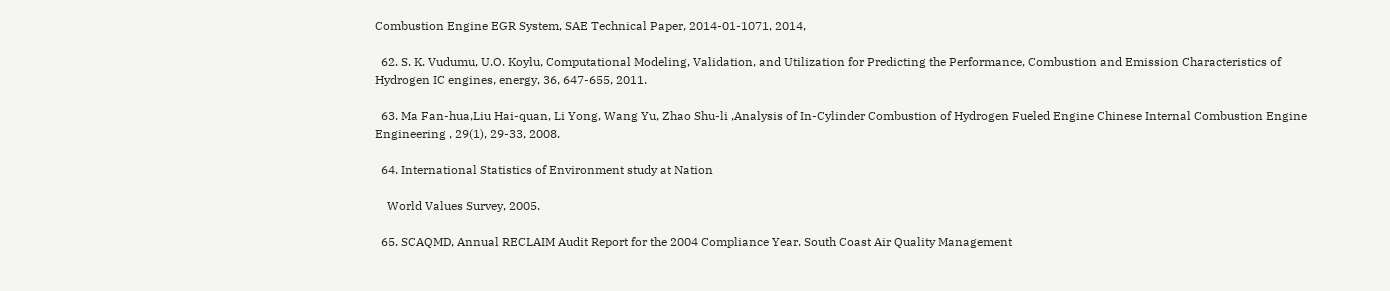Combustion Engine EGR System, SAE Technical Paper, 2014-01-1071, 2014,

  62. S. K. Vudumu, U.O. Koylu, Computational Modeling, Validation, and Utilization for Predicting the Performance, Combustion and Emission Characteristics of Hydrogen IC engines, energy, 36, 647-655, 2011.

  63. Ma Fan-hua,Liu Hai-quan, Li Yong, Wang Yu, Zhao Shu-li ,Analysis of In-Cylinder Combustion of Hydrogen Fueled Engine Chinese Internal Combustion Engine Engineering , 29(1), 29-33, 2008.

  64. International Statistics of Environment study at Nation

    World Values Survey, 2005.

  65. SCAQMD, Annual RECLAIM Audit Report for the 2004 Compliance Year. South Coast Air Quality Management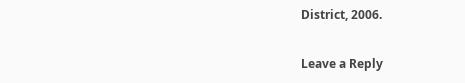District, 2006.

Leave a Reply